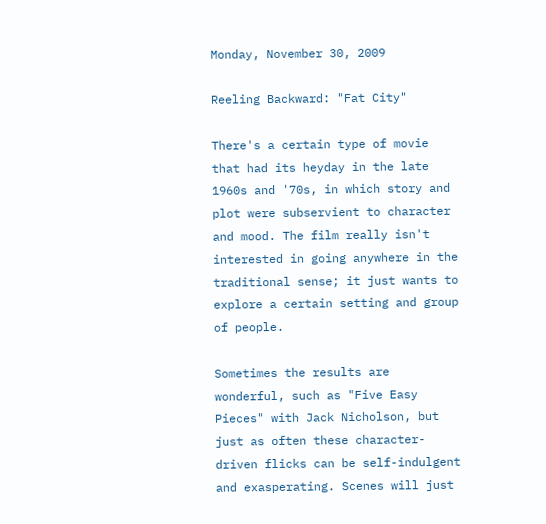Monday, November 30, 2009

Reeling Backward: "Fat City"

There's a certain type of movie that had its heyday in the late 1960s and '70s, in which story and plot were subservient to character and mood. The film really isn't interested in going anywhere in the traditional sense; it just wants to explore a certain setting and group of people.

Sometimes the results are wonderful, such as "Five Easy Pieces" with Jack Nicholson, but just as often these character-driven flicks can be self-indulgent and exasperating. Scenes will just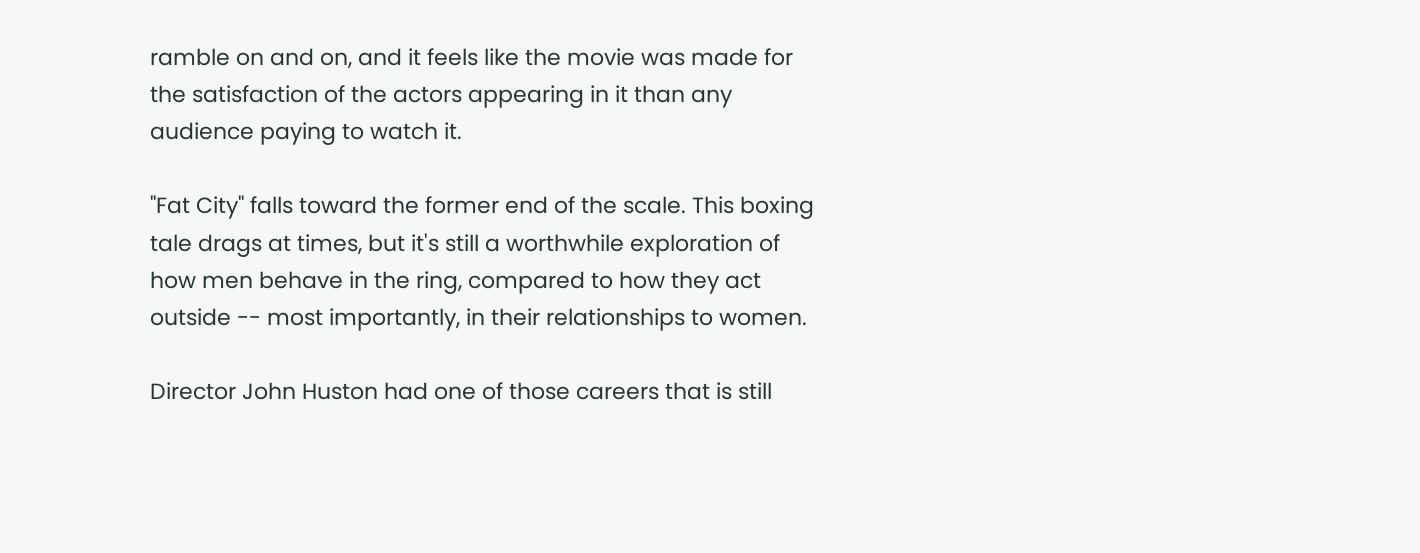ramble on and on, and it feels like the movie was made for the satisfaction of the actors appearing in it than any audience paying to watch it.

"Fat City" falls toward the former end of the scale. This boxing tale drags at times, but it's still a worthwhile exploration of how men behave in the ring, compared to how they act outside -- most importantly, in their relationships to women.

Director John Huston had one of those careers that is still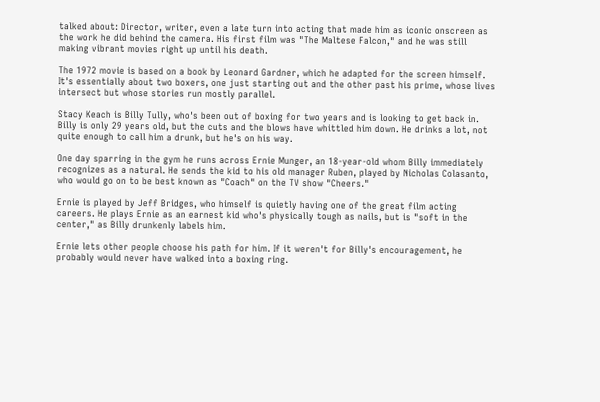talked about: Director, writer, even a late turn into acting that made him as iconic onscreen as the work he did behind the camera. His first film was "The Maltese Falcon," and he was still making vibrant movies right up until his death.

The 1972 movie is based on a book by Leonard Gardner, which he adapted for the screen himself. It's essentially about two boxers, one just starting out and the other past his prime, whose lives intersect but whose stories run mostly parallel.

Stacy Keach is Billy Tully, who's been out of boxing for two years and is looking to get back in. Billy is only 29 years old, but the cuts and the blows have whittled him down. He drinks a lot, not quite enough to call him a drunk, but he's on his way.

One day sparring in the gym he runs across Ernie Munger, an 18-year-old whom Billy immediately recognizes as a natural. He sends the kid to his old manager Ruben, played by Nicholas Colasanto, who would go on to be best known as "Coach" on the TV show "Cheers."

Ernie is played by Jeff Bridges, who himself is quietly having one of the great film acting careers. He plays Ernie as an earnest kid who's physically tough as nails, but is "soft in the center," as Billy drunkenly labels him.

Ernie lets other people choose his path for him. If it weren't for Billy's encouragement, he probably would never have walked into a boxing ring.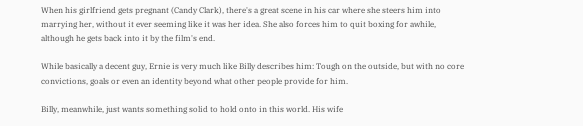When his girlfriend gets pregnant (Candy Clark), there's a great scene in his car where she steers him into marrying her, without it ever seeming like it was her idea. She also forces him to quit boxing for awhile, although he gets back into it by the film's end.

While basically a decent guy, Ernie is very much like Billy describes him: Tough on the outside, but with no core convictions, goals or even an identity beyond what other people provide for him.

Billy, meanwhile, just wants something solid to hold onto in this world. His wife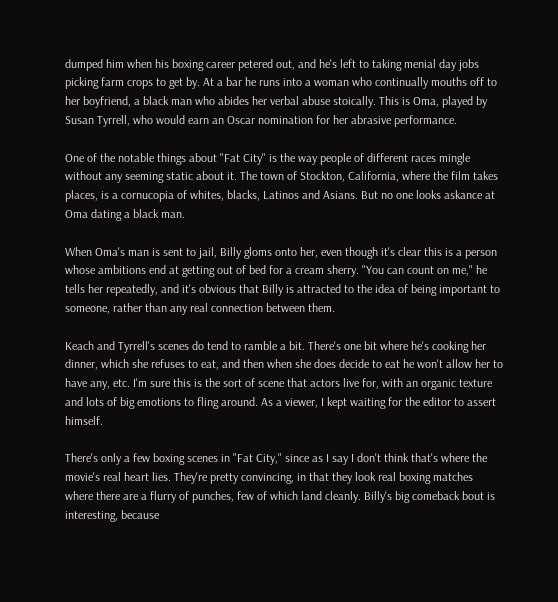dumped him when his boxing career petered out, and he's left to taking menial day jobs picking farm crops to get by. At a bar he runs into a woman who continually mouths off to her boyfriend, a black man who abides her verbal abuse stoically. This is Oma, played by Susan Tyrrell, who would earn an Oscar nomination for her abrasive performance.

One of the notable things about "Fat City" is the way people of different races mingle without any seeming static about it. The town of Stockton, California, where the film takes places, is a cornucopia of whites, blacks, Latinos and Asians. But no one looks askance at Oma dating a black man.

When Oma's man is sent to jail, Billy gloms onto her, even though it's clear this is a person whose ambitions end at getting out of bed for a cream sherry. "You can count on me," he tells her repeatedly, and it's obvious that Billy is attracted to the idea of being important to someone, rather than any real connection between them.

Keach and Tyrrell's scenes do tend to ramble a bit. There's one bit where he's cooking her dinner, which she refuses to eat, and then when she does decide to eat he won't allow her to have any, etc. I'm sure this is the sort of scene that actors live for, with an organic texture and lots of big emotions to fling around. As a viewer, I kept waiting for the editor to assert himself.

There's only a few boxing scenes in "Fat City," since as I say I don't think that's where the movie's real heart lies. They're pretty convincing, in that they look real boxing matches where there are a flurry of punches, few of which land cleanly. Billy's big comeback bout is interesting, because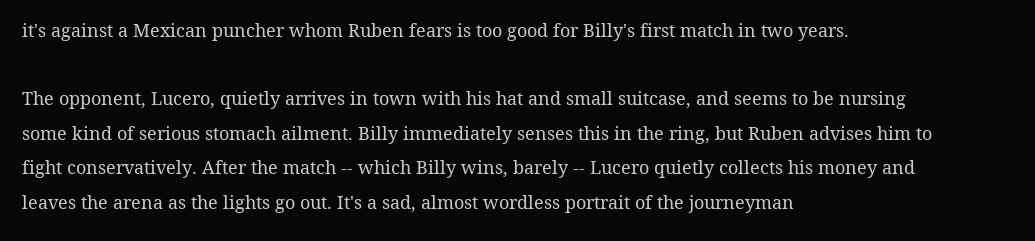it's against a Mexican puncher whom Ruben fears is too good for Billy's first match in two years.

The opponent, Lucero, quietly arrives in town with his hat and small suitcase, and seems to be nursing some kind of serious stomach ailment. Billy immediately senses this in the ring, but Ruben advises him to fight conservatively. After the match -- which Billy wins, barely -- Lucero quietly collects his money and leaves the arena as the lights go out. It's a sad, almost wordless portrait of the journeyman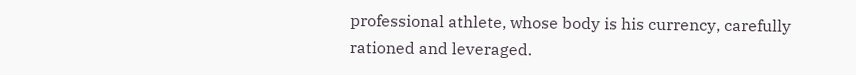professional athlete, whose body is his currency, carefully rationed and leveraged.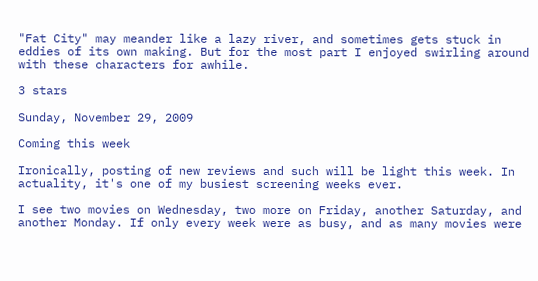"Fat City" may meander like a lazy river, and sometimes gets stuck in eddies of its own making. But for the most part I enjoyed swirling around with these characters for awhile.

3 stars

Sunday, November 29, 2009

Coming this week

Ironically, posting of new reviews and such will be light this week. In actuality, it's one of my busiest screening weeks ever.

I see two movies on Wednesday, two more on Friday, another Saturday, and another Monday. If only every week were as busy, and as many movies were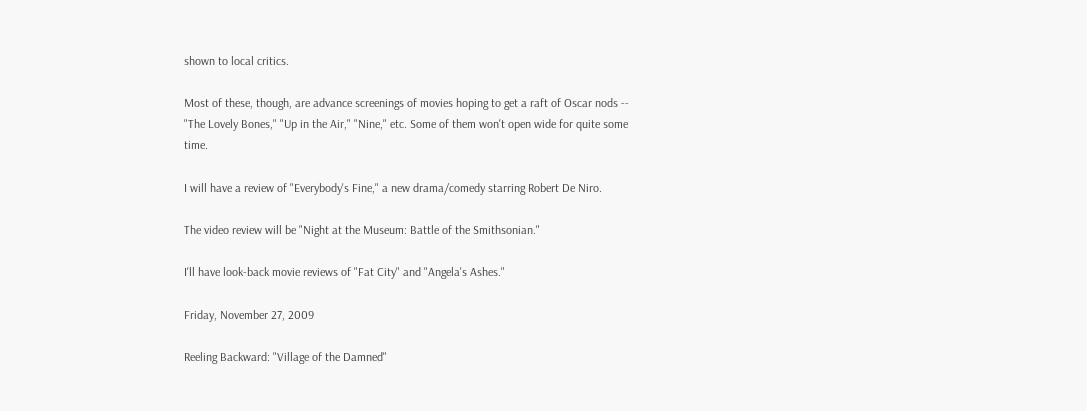shown to local critics.

Most of these, though, are advance screenings of movies hoping to get a raft of Oscar nods -- "The Lovely Bones," "Up in the Air," "Nine," etc. Some of them won't open wide for quite some time.

I will have a review of "Everybody's Fine," a new drama/comedy starring Robert De Niro.

The video review will be "Night at the Museum: Battle of the Smithsonian."

I'll have look-back movie reviews of "Fat City" and "Angela's Ashes."

Friday, November 27, 2009

Reeling Backward: "Village of the Damned"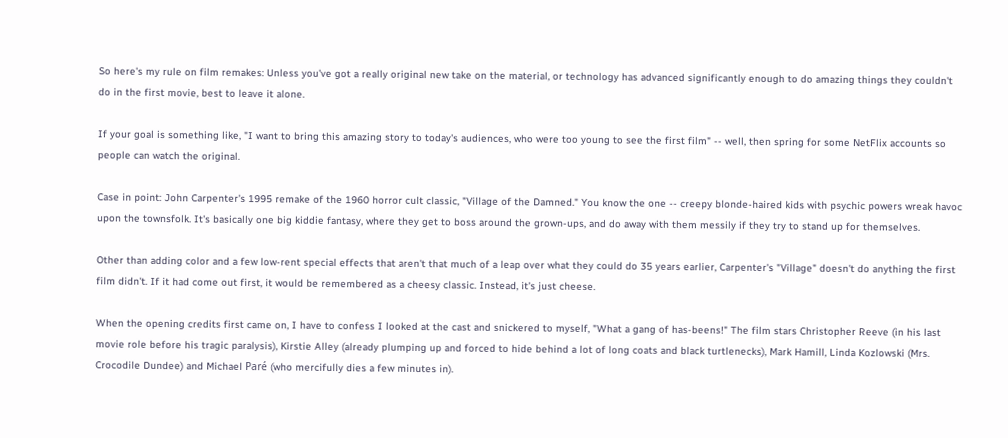So here's my rule on film remakes: Unless you've got a really original new take on the material, or technology has advanced significantly enough to do amazing things they couldn't do in the first movie, best to leave it alone.

If your goal is something like, "I want to bring this amazing story to today's audiences, who were too young to see the first film" -- well, then spring for some NetFlix accounts so people can watch the original.

Case in point: John Carpenter's 1995 remake of the 1960 horror cult classic, "Village of the Damned." You know the one -- creepy blonde-haired kids with psychic powers wreak havoc upon the townsfolk. It's basically one big kiddie fantasy, where they get to boss around the grown-ups, and do away with them messily if they try to stand up for themselves.

Other than adding color and a few low-rent special effects that aren't that much of a leap over what they could do 35 years earlier, Carpenter's "Village" doesn't do anything the first film didn't. If it had come out first, it would be remembered as a cheesy classic. Instead, it's just cheese.

When the opening credits first came on, I have to confess I looked at the cast and snickered to myself, "What a gang of has-beens!" The film stars Christopher Reeve (in his last movie role before his tragic paralysis), Kirstie Alley (already plumping up and forced to hide behind a lot of long coats and black turtlenecks), Mark Hamill, Linda Kozlowski (Mrs. Crocodile Dundee) and Michael Paré (who mercifully dies a few minutes in).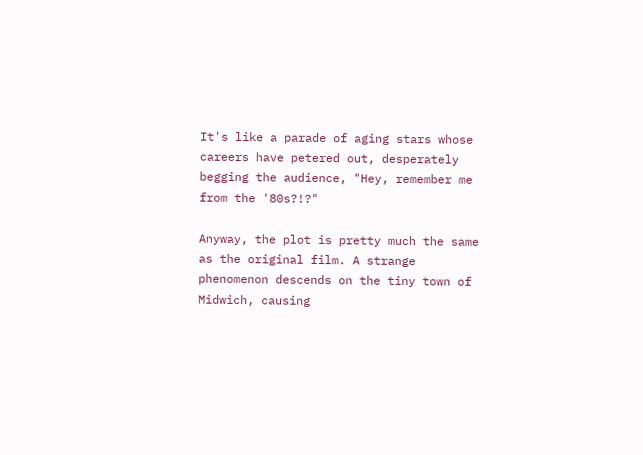It's like a parade of aging stars whose careers have petered out, desperately begging the audience, "Hey, remember me from the '80s?!?"

Anyway, the plot is pretty much the same as the original film. A strange phenomenon descends on the tiny town of Midwich, causing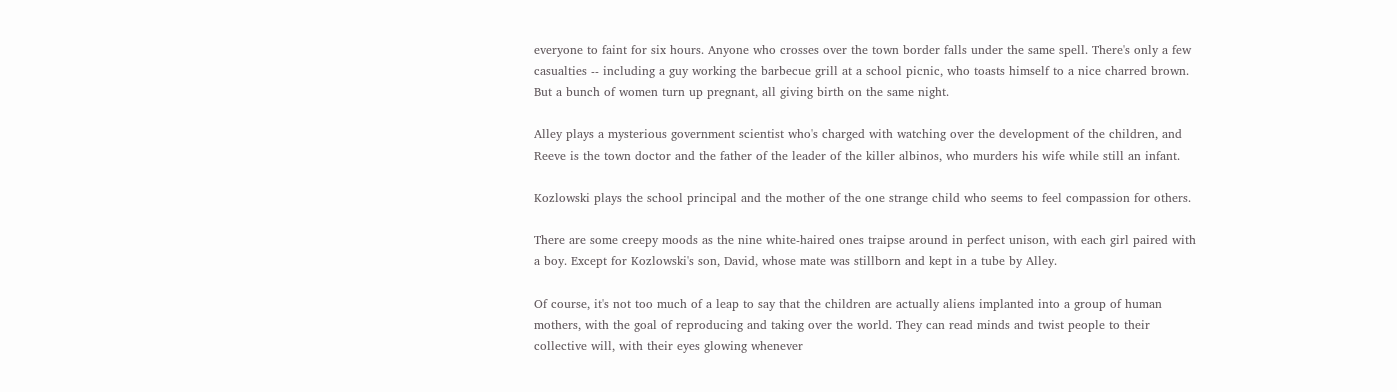everyone to faint for six hours. Anyone who crosses over the town border falls under the same spell. There's only a few casualties -- including a guy working the barbecue grill at a school picnic, who toasts himself to a nice charred brown. But a bunch of women turn up pregnant, all giving birth on the same night.

Alley plays a mysterious government scientist who's charged with watching over the development of the children, and Reeve is the town doctor and the father of the leader of the killer albinos, who murders his wife while still an infant.

Kozlowski plays the school principal and the mother of the one strange child who seems to feel compassion for others.

There are some creepy moods as the nine white-haired ones traipse around in perfect unison, with each girl paired with a boy. Except for Kozlowski's son, David, whose mate was stillborn and kept in a tube by Alley.

Of course, it's not too much of a leap to say that the children are actually aliens implanted into a group of human mothers, with the goal of reproducing and taking over the world. They can read minds and twist people to their collective will, with their eyes glowing whenever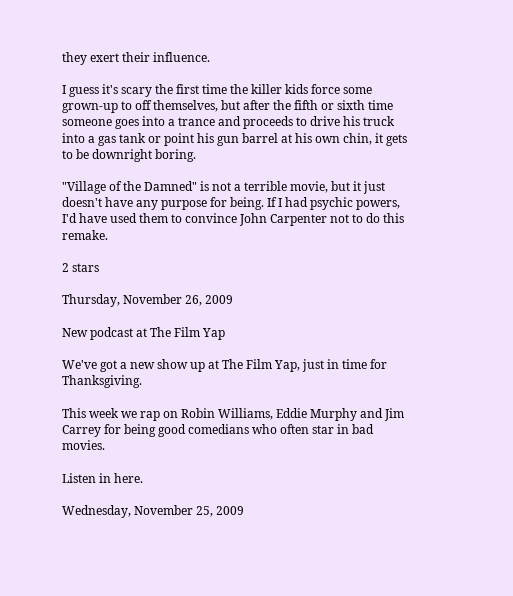they exert their influence.

I guess it's scary the first time the killer kids force some grown-up to off themselves, but after the fifth or sixth time someone goes into a trance and proceeds to drive his truck into a gas tank or point his gun barrel at his own chin, it gets to be downright boring.

"Village of the Damned" is not a terrible movie, but it just doesn't have any purpose for being. If I had psychic powers, I'd have used them to convince John Carpenter not to do this remake.

2 stars

Thursday, November 26, 2009

New podcast at The Film Yap

We've got a new show up at The Film Yap, just in time for Thanksgiving.

This week we rap on Robin Williams, Eddie Murphy and Jim Carrey for being good comedians who often star in bad movies.

Listen in here.

Wednesday, November 25, 2009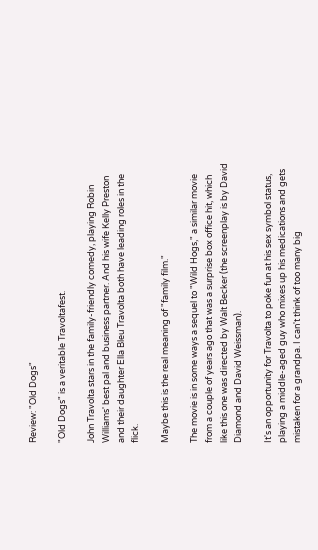Review: "Old Dogs"

"Old Dogs" is a veritable Travoltafest.

John Travolta stars in the family-friendly comedy, playing Robin Williams' best pal and business partner. And his wife Kelly Preston and their daughter Ella Bleu Travolta both have leading roles in the flick.

Maybe this is the real meaning of "family film."

The movie is in some ways a sequel to "Wild Hogs," a similar movie from a couple of years ago that was a surprise box office hit, which like this one was directed by Walt Becker (the screenplay is by David Diamond and David Weissman).

It's an opportunity for Travolta to poke fun at his sex symbol status, playing a middle-aged guy who mixes up his medications and gets mistaken for a grandpa. I can't think of too many big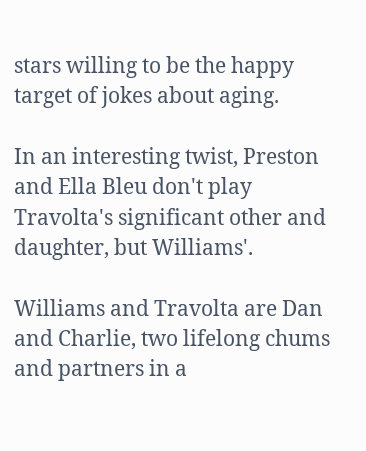stars willing to be the happy target of jokes about aging.

In an interesting twist, Preston and Ella Bleu don't play Travolta's significant other and daughter, but Williams'.

Williams and Travolta are Dan and Charlie, two lifelong chums and partners in a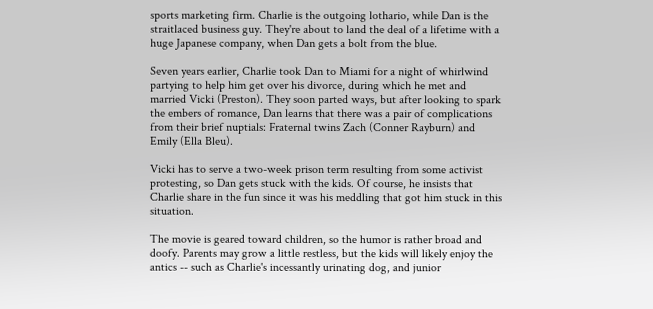sports marketing firm. Charlie is the outgoing lothario, while Dan is the straitlaced business guy. They're about to land the deal of a lifetime with a huge Japanese company, when Dan gets a bolt from the blue.

Seven years earlier, Charlie took Dan to Miami for a night of whirlwind partying to help him get over his divorce, during which he met and married Vicki (Preston). They soon parted ways, but after looking to spark the embers of romance, Dan learns that there was a pair of complications from their brief nuptials: Fraternal twins Zach (Conner Rayburn) and Emily (Ella Bleu).

Vicki has to serve a two-week prison term resulting from some activist protesting, so Dan gets stuck with the kids. Of course, he insists that Charlie share in the fun since it was his meddling that got him stuck in this situation.

The movie is geared toward children, so the humor is rather broad and doofy. Parents may grow a little restless, but the kids will likely enjoy the antics -- such as Charlie's incessantly urinating dog, and junior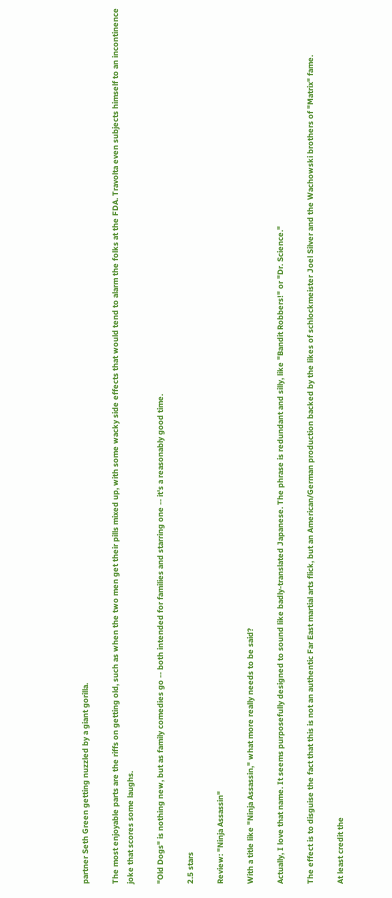partner Seth Green getting nuzzled by a giant gorilla.

The most enjoyable parts are the riffs on getting old, such as when the two men get their pills mixed up, with some wacky side effects that would tend to alarm the folks at the FDA. Travolta even subjects himself to an incontinence joke that scores some laughs.

"Old Dogs" is nothing new, but as family comedies go -- both intended for families and starring one -- it's a reasonably good time.

2.5 stars

Review: "Ninja Assassin"

With a title like "Ninja Assassin," what more really needs to be said?

Actually, I love that name. It seems purposefully designed to sound like badly-translated Japanese. The phrase is redundant and silly, like "Bandit Robbers!" or "Dr. Science."

The effect is to disguise the fact that this is not an authentic Far East martial arts flick, but an American/German production backed by the likes of schlockmeister Joel Silver and the Wachowski brothers of "Matrix" fame.

At least credit the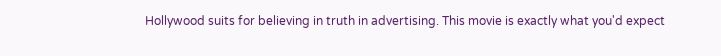Hollywood suits for believing in truth in advertising. This movie is exactly what you'd expect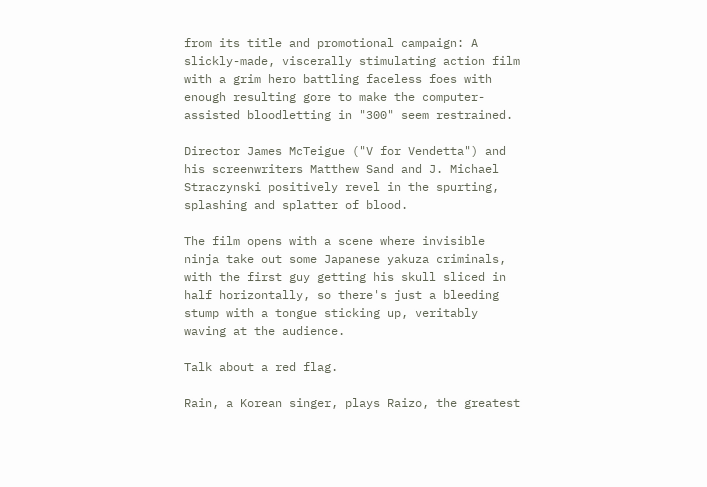from its title and promotional campaign: A slickly-made, viscerally stimulating action film with a grim hero battling faceless foes with enough resulting gore to make the computer-assisted bloodletting in "300" seem restrained.

Director James McTeigue ("V for Vendetta") and his screenwriters Matthew Sand and J. Michael Straczynski positively revel in the spurting, splashing and splatter of blood.

The film opens with a scene where invisible ninja take out some Japanese yakuza criminals, with the first guy getting his skull sliced in half horizontally, so there's just a bleeding stump with a tongue sticking up, veritably waving at the audience.

Talk about a red flag.

Rain, a Korean singer, plays Raizo, the greatest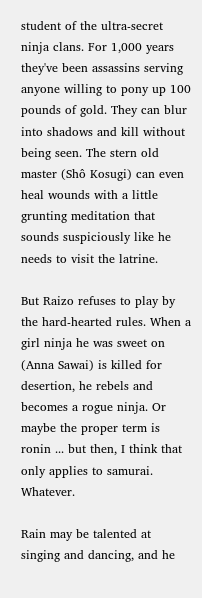student of the ultra-secret ninja clans. For 1,000 years they've been assassins serving anyone willing to pony up 100 pounds of gold. They can blur into shadows and kill without being seen. The stern old master (Shô Kosugi) can even heal wounds with a little grunting meditation that sounds suspiciously like he needs to visit the latrine.

But Raizo refuses to play by the hard-hearted rules. When a girl ninja he was sweet on (Anna Sawai) is killed for desertion, he rebels and becomes a rogue ninja. Or maybe the proper term is ronin ... but then, I think that only applies to samurai. Whatever.

Rain may be talented at singing and dancing, and he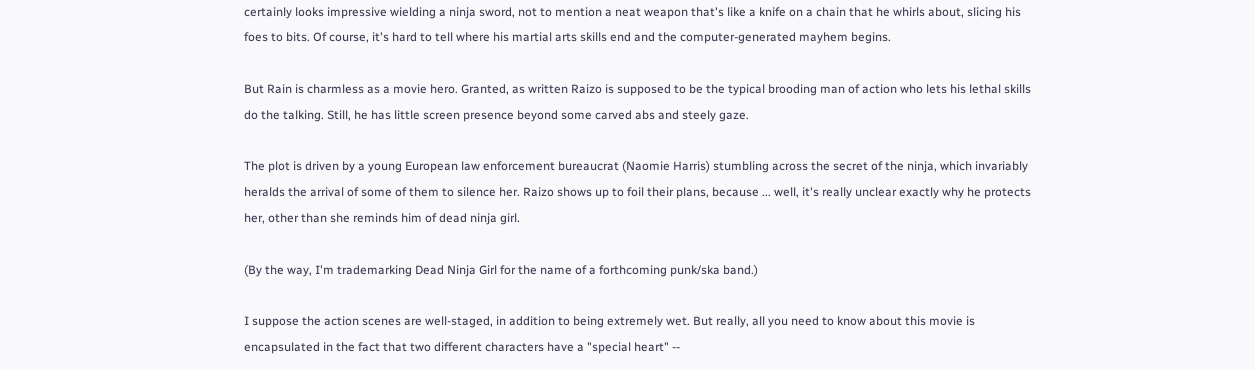certainly looks impressive wielding a ninja sword, not to mention a neat weapon that's like a knife on a chain that he whirls about, slicing his foes to bits. Of course, it's hard to tell where his martial arts skills end and the computer-generated mayhem begins.

But Rain is charmless as a movie hero. Granted, as written Raizo is supposed to be the typical brooding man of action who lets his lethal skills do the talking. Still, he has little screen presence beyond some carved abs and steely gaze.

The plot is driven by a young European law enforcement bureaucrat (Naomie Harris) stumbling across the secret of the ninja, which invariably heralds the arrival of some of them to silence her. Raizo shows up to foil their plans, because ... well, it's really unclear exactly why he protects her, other than she reminds him of dead ninja girl.

(By the way, I'm trademarking Dead Ninja Girl for the name of a forthcoming punk/ska band.)

I suppose the action scenes are well-staged, in addition to being extremely wet. But really, all you need to know about this movie is encapsulated in the fact that two different characters have a "special heart" --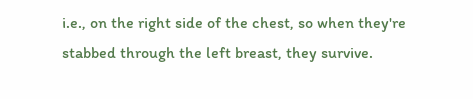i.e., on the right side of the chest, so when they're stabbed through the left breast, they survive.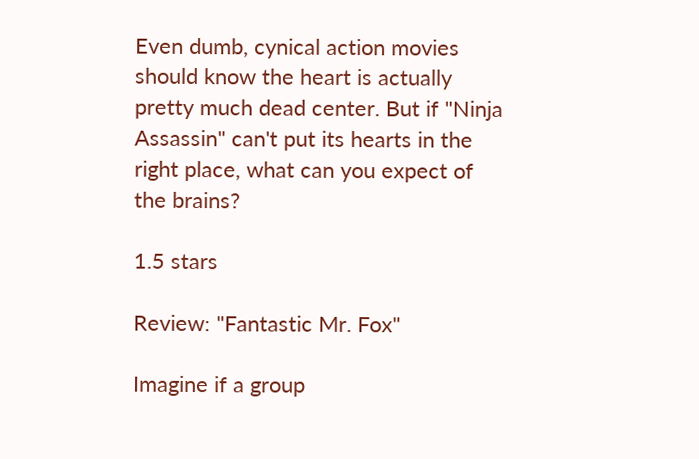Even dumb, cynical action movies should know the heart is actually pretty much dead center. But if "Ninja Assassin" can't put its hearts in the right place, what can you expect of the brains?

1.5 stars

Review: "Fantastic Mr. Fox"

Imagine if a group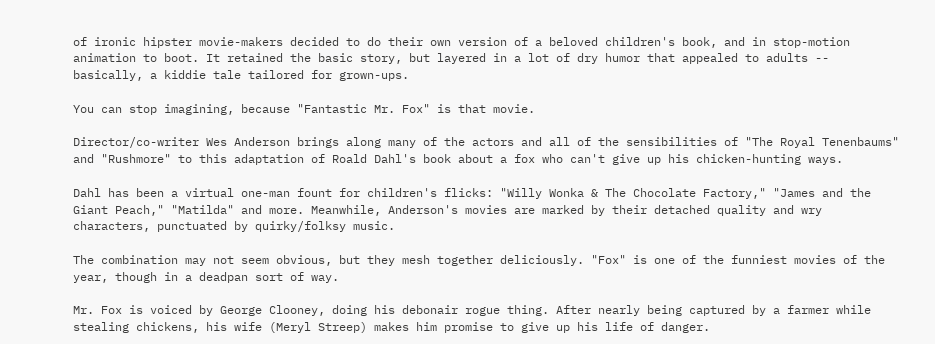of ironic hipster movie-makers decided to do their own version of a beloved children's book, and in stop-motion animation to boot. It retained the basic story, but layered in a lot of dry humor that appealed to adults -- basically, a kiddie tale tailored for grown-ups.

You can stop imagining, because "Fantastic Mr. Fox" is that movie.

Director/co-writer Wes Anderson brings along many of the actors and all of the sensibilities of "The Royal Tenenbaums" and "Rushmore" to this adaptation of Roald Dahl's book about a fox who can't give up his chicken-hunting ways.

Dahl has been a virtual one-man fount for children's flicks: "Willy Wonka & The Chocolate Factory," "James and the Giant Peach," "Matilda" and more. Meanwhile, Anderson's movies are marked by their detached quality and wry characters, punctuated by quirky/folksy music.

The combination may not seem obvious, but they mesh together deliciously. "Fox" is one of the funniest movies of the year, though in a deadpan sort of way.

Mr. Fox is voiced by George Clooney, doing his debonair rogue thing. After nearly being captured by a farmer while stealing chickens, his wife (Meryl Streep) makes him promise to give up his life of danger.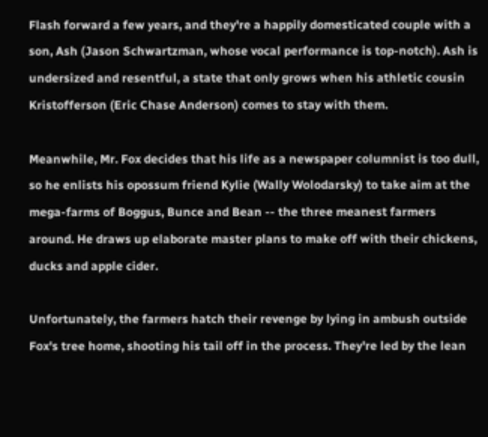Flash forward a few years, and they're a happily domesticated couple with a son, Ash (Jason Schwartzman, whose vocal performance is top-notch). Ash is undersized and resentful, a state that only grows when his athletic cousin Kristofferson (Eric Chase Anderson) comes to stay with them.

Meanwhile, Mr. Fox decides that his life as a newspaper columnist is too dull, so he enlists his opossum friend Kylie (Wally Wolodarsky) to take aim at the mega-farms of Boggus, Bunce and Bean -- the three meanest farmers around. He draws up elaborate master plans to make off with their chickens, ducks and apple cider.

Unfortunately, the farmers hatch their revenge by lying in ambush outside Fox's tree home, shooting his tail off in the process. They're led by the lean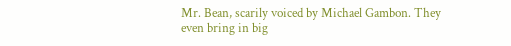Mr. Bean, scarily voiced by Michael Gambon. They even bring in big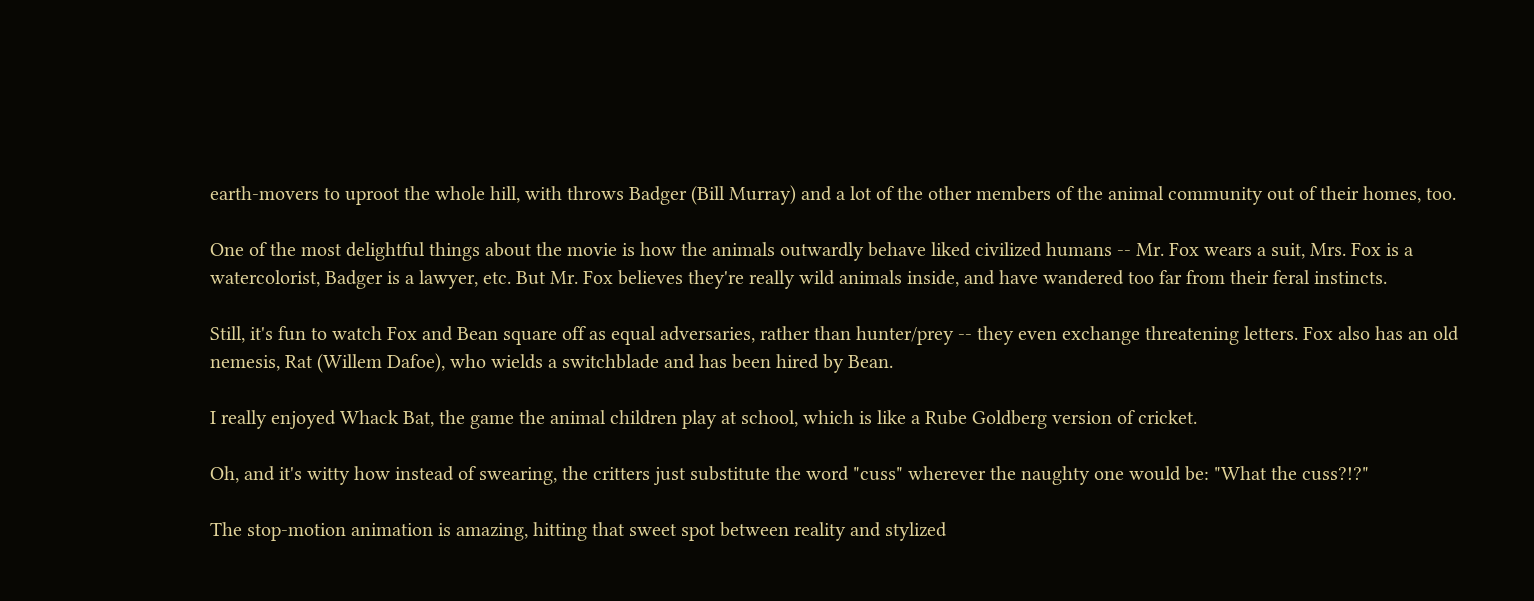earth-movers to uproot the whole hill, with throws Badger (Bill Murray) and a lot of the other members of the animal community out of their homes, too.

One of the most delightful things about the movie is how the animals outwardly behave liked civilized humans -- Mr. Fox wears a suit, Mrs. Fox is a watercolorist, Badger is a lawyer, etc. But Mr. Fox believes they're really wild animals inside, and have wandered too far from their feral instincts.

Still, it's fun to watch Fox and Bean square off as equal adversaries, rather than hunter/prey -- they even exchange threatening letters. Fox also has an old nemesis, Rat (Willem Dafoe), who wields a switchblade and has been hired by Bean.

I really enjoyed Whack Bat, the game the animal children play at school, which is like a Rube Goldberg version of cricket.

Oh, and it's witty how instead of swearing, the critters just substitute the word "cuss" wherever the naughty one would be: "What the cuss?!?"

The stop-motion animation is amazing, hitting that sweet spot between reality and stylized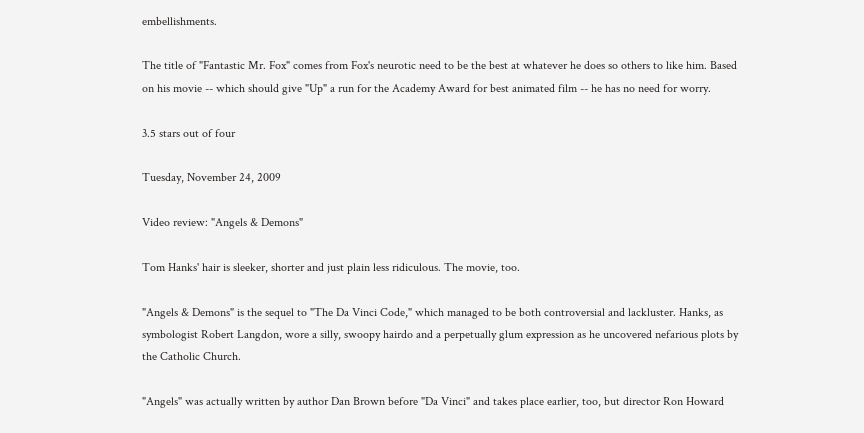embellishments.

The title of "Fantastic Mr. Fox" comes from Fox's neurotic need to be the best at whatever he does so others to like him. Based on his movie -- which should give "Up" a run for the Academy Award for best animated film -- he has no need for worry.

3.5 stars out of four

Tuesday, November 24, 2009

Video review: "Angels & Demons"

Tom Hanks' hair is sleeker, shorter and just plain less ridiculous. The movie, too.

"Angels & Demons" is the sequel to "The Da Vinci Code," which managed to be both controversial and lackluster. Hanks, as symbologist Robert Langdon, wore a silly, swoopy hairdo and a perpetually glum expression as he uncovered nefarious plots by the Catholic Church.

"Angels" was actually written by author Dan Brown before "Da Vinci" and takes place earlier, too, but director Ron Howard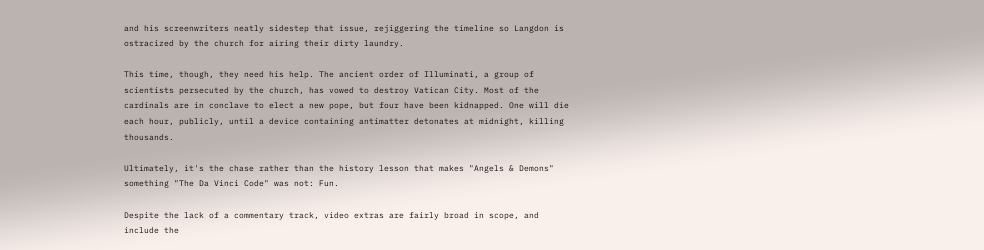and his screenwriters neatly sidestep that issue, rejiggering the timeline so Langdon is ostracized by the church for airing their dirty laundry.

This time, though, they need his help. The ancient order of Illuminati, a group of scientists persecuted by the church, has vowed to destroy Vatican City. Most of the cardinals are in conclave to elect a new pope, but four have been kidnapped. One will die each hour, publicly, until a device containing antimatter detonates at midnight, killing thousands.

Ultimately, it's the chase rather than the history lesson that makes "Angels & Demons" something "The Da Vinci Code" was not: Fun.

Despite the lack of a commentary track, video extras are fairly broad in scope, and include the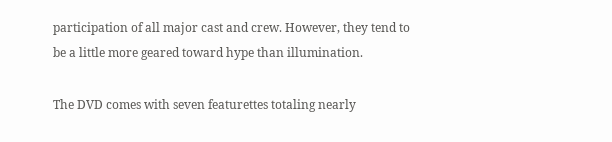participation of all major cast and crew. However, they tend to be a little more geared toward hype than illumination.

The DVD comes with seven featurettes totaling nearly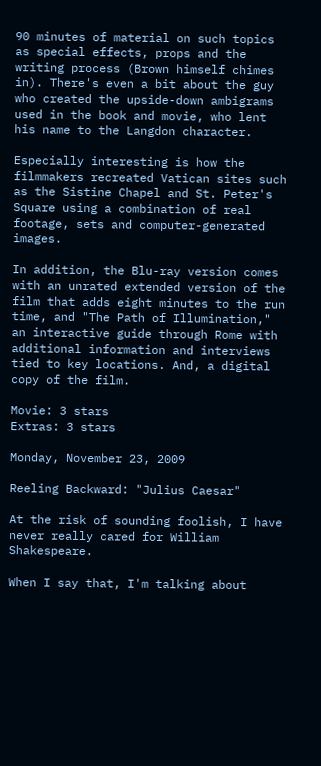90 minutes of material on such topics as special effects, props and the writing process (Brown himself chimes in). There's even a bit about the guy who created the upside-down ambigrams used in the book and movie, who lent his name to the Langdon character.

Especially interesting is how the filmmakers recreated Vatican sites such as the Sistine Chapel and St. Peter's Square using a combination of real footage, sets and computer-generated images.

In addition, the Blu-ray version comes with an unrated extended version of the film that adds eight minutes to the run time, and "The Path of Illumination," an interactive guide through Rome with additional information and interviews tied to key locations. And, a digital copy of the film.

Movie: 3 stars
Extras: 3 stars

Monday, November 23, 2009

Reeling Backward: "Julius Caesar"

At the risk of sounding foolish, I have never really cared for William Shakespeare.

When I say that, I'm talking about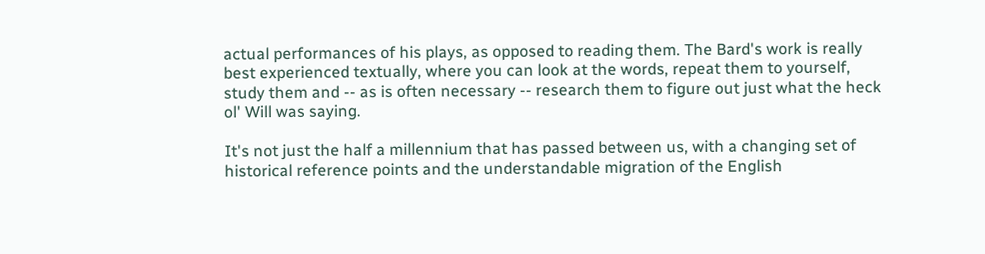actual performances of his plays, as opposed to reading them. The Bard's work is really best experienced textually, where you can look at the words, repeat them to yourself, study them and -- as is often necessary -- research them to figure out just what the heck ol' Will was saying.

It's not just the half a millennium that has passed between us, with a changing set of historical reference points and the understandable migration of the English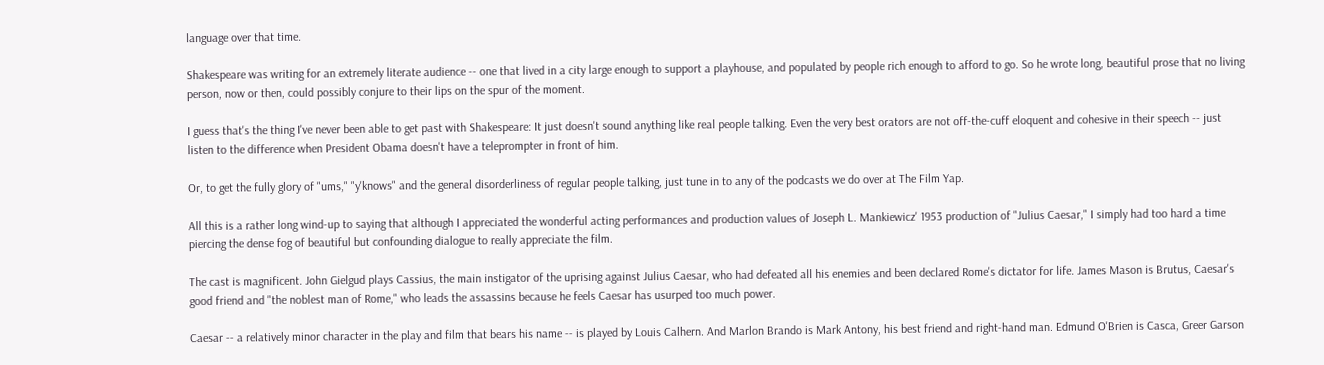language over that time.

Shakespeare was writing for an extremely literate audience -- one that lived in a city large enough to support a playhouse, and populated by people rich enough to afford to go. So he wrote long, beautiful prose that no living person, now or then, could possibly conjure to their lips on the spur of the moment.

I guess that's the thing I've never been able to get past with Shakespeare: It just doesn't sound anything like real people talking. Even the very best orators are not off-the-cuff eloquent and cohesive in their speech -- just listen to the difference when President Obama doesn't have a teleprompter in front of him.

Or, to get the fully glory of "ums," "y'knows" and the general disorderliness of regular people talking, just tune in to any of the podcasts we do over at The Film Yap.

All this is a rather long wind-up to saying that although I appreciated the wonderful acting performances and production values of Joseph L. Mankiewicz' 1953 production of "Julius Caesar," I simply had too hard a time piercing the dense fog of beautiful but confounding dialogue to really appreciate the film.

The cast is magnificent. John Gielgud plays Cassius, the main instigator of the uprising against Julius Caesar, who had defeated all his enemies and been declared Rome's dictator for life. James Mason is Brutus, Caesar's good friend and "the noblest man of Rome," who leads the assassins because he feels Caesar has usurped too much power.

Caesar -- a relatively minor character in the play and film that bears his name -- is played by Louis Calhern. And Marlon Brando is Mark Antony, his best friend and right-hand man. Edmund O'Brien is Casca, Greer Garson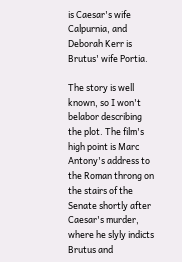is Caesar's wife Calpurnia, and Deborah Kerr is Brutus' wife Portia.

The story is well known, so I won't belabor describing the plot. The film's high point is Marc Antony's address to the Roman throng on the stairs of the Senate shortly after Caesar's murder, where he slyly indicts Brutus and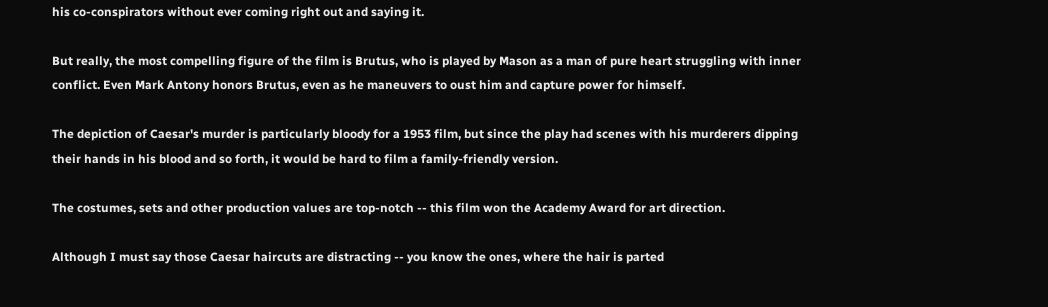his co-conspirators without ever coming right out and saying it.

But really, the most compelling figure of the film is Brutus, who is played by Mason as a man of pure heart struggling with inner conflict. Even Mark Antony honors Brutus, even as he maneuvers to oust him and capture power for himself.

The depiction of Caesar's murder is particularly bloody for a 1953 film, but since the play had scenes with his murderers dipping their hands in his blood and so forth, it would be hard to film a family-friendly version.

The costumes, sets and other production values are top-notch -- this film won the Academy Award for art direction.

Although I must say those Caesar haircuts are distracting -- you know the ones, where the hair is parted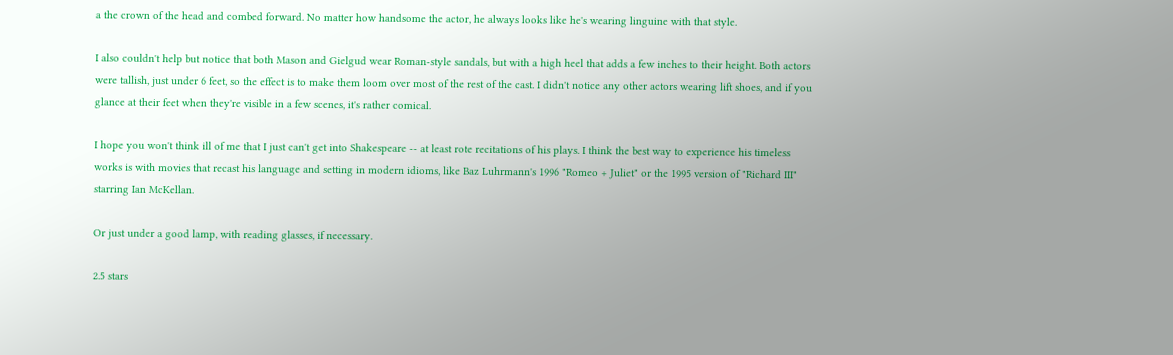a the crown of the head and combed forward. No matter how handsome the actor, he always looks like he's wearing linguine with that style.

I also couldn't help but notice that both Mason and Gielgud wear Roman-style sandals, but with a high heel that adds a few inches to their height. Both actors were tallish, just under 6 feet, so the effect is to make them loom over most of the rest of the cast. I didn't notice any other actors wearing lift shoes, and if you glance at their feet when they're visible in a few scenes, it's rather comical.

I hope you won't think ill of me that I just can't get into Shakespeare -- at least rote recitations of his plays. I think the best way to experience his timeless works is with movies that recast his language and setting in modern idioms, like Baz Luhrmann's 1996 "Romeo + Juliet" or the 1995 version of "Richard III" starring Ian McKellan.

Or just under a good lamp, with reading glasses, if necessary.

2.5 stars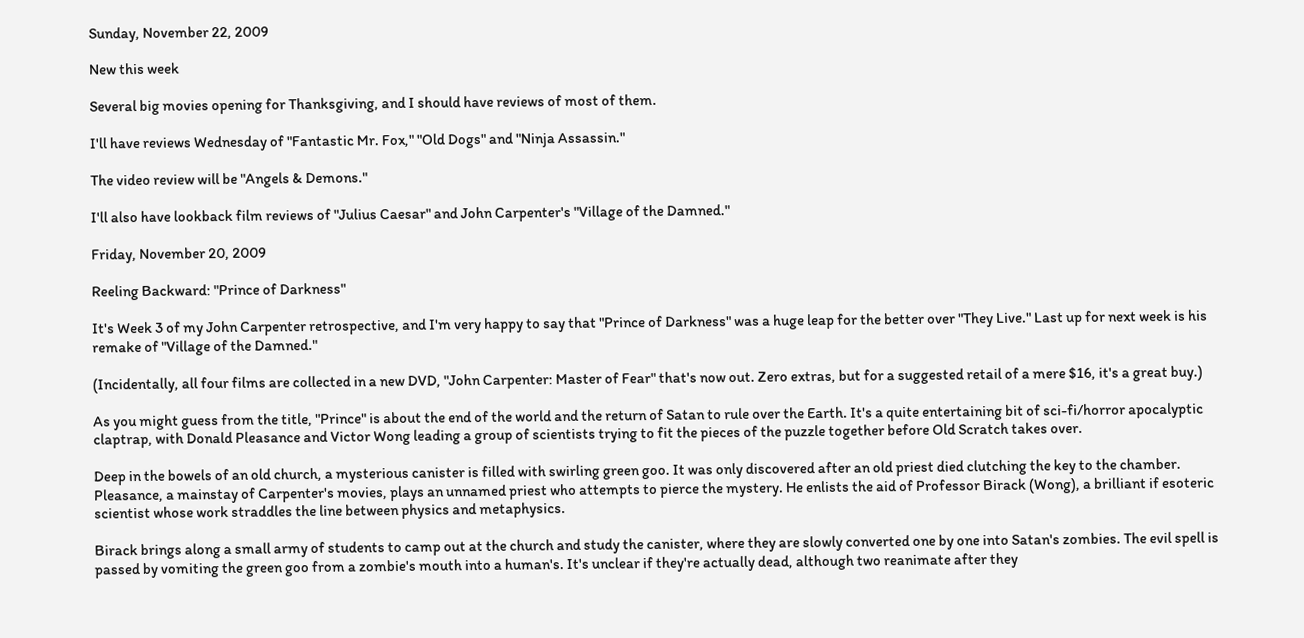Sunday, November 22, 2009

New this week

Several big movies opening for Thanksgiving, and I should have reviews of most of them.

I'll have reviews Wednesday of "Fantastic Mr. Fox," "Old Dogs" and "Ninja Assassin."

The video review will be "Angels & Demons."

I'll also have lookback film reviews of "Julius Caesar" and John Carpenter's "Village of the Damned."

Friday, November 20, 2009

Reeling Backward: "Prince of Darkness"

It's Week 3 of my John Carpenter retrospective, and I'm very happy to say that "Prince of Darkness" was a huge leap for the better over "They Live." Last up for next week is his remake of "Village of the Damned."

(Incidentally, all four films are collected in a new DVD, "John Carpenter: Master of Fear" that's now out. Zero extras, but for a suggested retail of a mere $16, it's a great buy.)

As you might guess from the title, "Prince" is about the end of the world and the return of Satan to rule over the Earth. It's a quite entertaining bit of sci-fi/horror apocalyptic claptrap, with Donald Pleasance and Victor Wong leading a group of scientists trying to fit the pieces of the puzzle together before Old Scratch takes over.

Deep in the bowels of an old church, a mysterious canister is filled with swirling green goo. It was only discovered after an old priest died clutching the key to the chamber. Pleasance, a mainstay of Carpenter's movies, plays an unnamed priest who attempts to pierce the mystery. He enlists the aid of Professor Birack (Wong), a brilliant if esoteric scientist whose work straddles the line between physics and metaphysics.

Birack brings along a small army of students to camp out at the church and study the canister, where they are slowly converted one by one into Satan's zombies. The evil spell is passed by vomiting the green goo from a zombie's mouth into a human's. It's unclear if they're actually dead, although two reanimate after they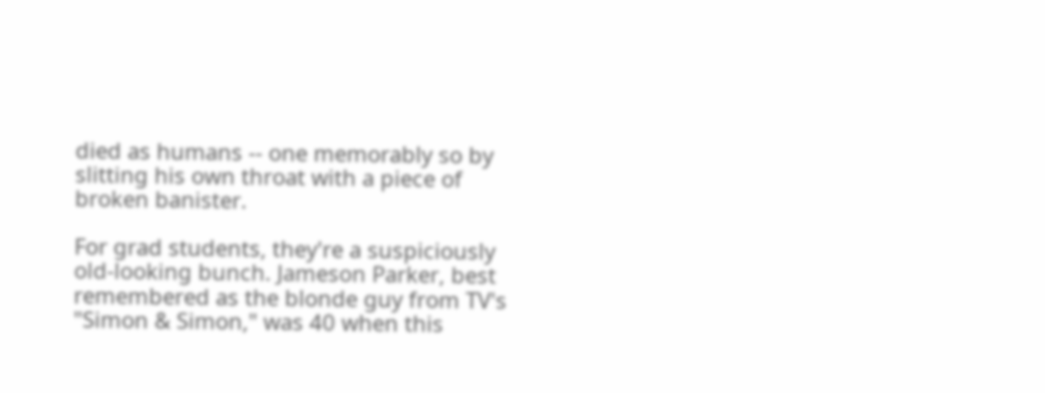died as humans -- one memorably so by slitting his own throat with a piece of broken banister.

For grad students, they're a suspiciously old-looking bunch. Jameson Parker, best remembered as the blonde guy from TV's "Simon & Simon," was 40 when this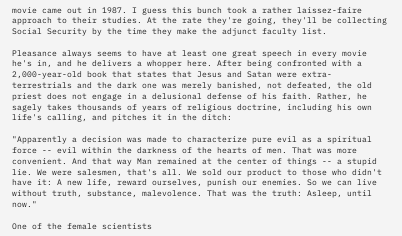movie came out in 1987. I guess this bunch took a rather laissez-faire approach to their studies. At the rate they're going, they'll be collecting Social Security by the time they make the adjunct faculty list.

Pleasance always seems to have at least one great speech in every movie he's in, and he delivers a whopper here. After being confronted with a 2,000-year-old book that states that Jesus and Satan were extra-terrestrials and the dark one was merely banished, not defeated, the old priest does not engage in a delusional defense of his faith. Rather, he sagely takes thousands of years of religious doctrine, including his own life's calling, and pitches it in the ditch:

"Apparently a decision was made to characterize pure evil as a spiritual force -- evil within the darkness of the hearts of men. That was more convenient. And that way Man remained at the center of things -- a stupid lie. We were salesmen, that's all. We sold our product to those who didn't have it: A new life, reward ourselves, punish our enemies. So we can live without truth, substance, malevolence. That was the truth: Asleep, until now."

One of the female scientists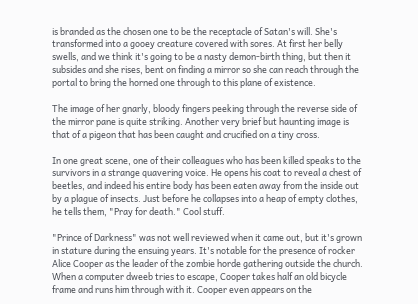is branded as the chosen one to be the receptacle of Satan's will. She's transformed into a gooey creature covered with sores. At first her belly swells, and we think it's going to be a nasty demon-birth thing, but then it subsides and she rises, bent on finding a mirror so she can reach through the portal to bring the horned one through to this plane of existence.

The image of her gnarly, bloody fingers peeking through the reverse side of the mirror pane is quite striking. Another very brief but haunting image is that of a pigeon that has been caught and crucified on a tiny cross.

In one great scene, one of their colleagues who has been killed speaks to the survivors in a strange quavering voice. He opens his coat to reveal a chest of beetles, and indeed his entire body has been eaten away from the inside out by a plague of insects. Just before he collapses into a heap of empty clothes, he tells them, "Pray for death." Cool stuff.

"Prince of Darkness" was not well reviewed when it came out, but it's grown in stature during the ensuing years. It's notable for the presence of rocker Alice Cooper as the leader of the zombie horde gathering outside the church. When a computer dweeb tries to escape, Cooper takes half an old bicycle frame and runs him through with it. Cooper even appears on the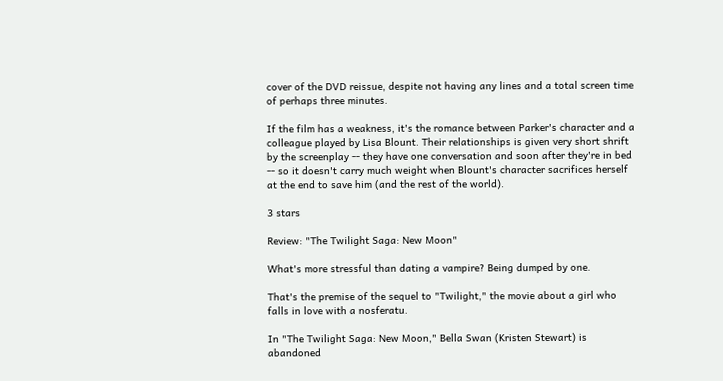cover of the DVD reissue, despite not having any lines and a total screen time of perhaps three minutes.

If the film has a weakness, it's the romance between Parker's character and a colleague played by Lisa Blount. Their relationships is given very short shrift by the screenplay -- they have one conversation and soon after they're in bed -- so it doesn't carry much weight when Blount's character sacrifices herself at the end to save him (and the rest of the world).

3 stars

Review: "The Twilight Saga: New Moon"

What's more stressful than dating a vampire? Being dumped by one.

That's the premise of the sequel to "Twilight," the movie about a girl who falls in love with a nosferatu.

In "The Twilight Saga: New Moon," Bella Swan (Kristen Stewart) is abandoned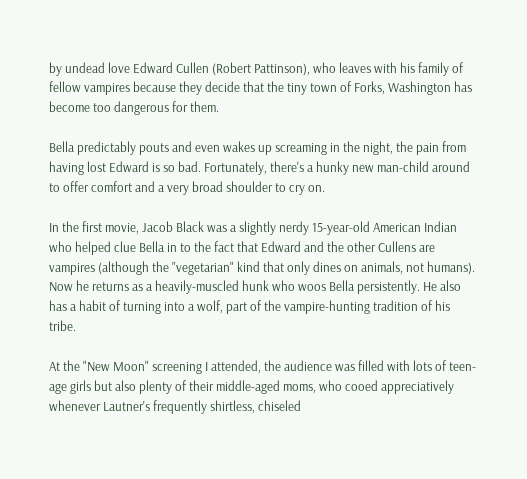by undead love Edward Cullen (Robert Pattinson), who leaves with his family of fellow vampires because they decide that the tiny town of Forks, Washington has become too dangerous for them.

Bella predictably pouts and even wakes up screaming in the night, the pain from having lost Edward is so bad. Fortunately, there's a hunky new man-child around to offer comfort and a very broad shoulder to cry on.

In the first movie, Jacob Black was a slightly nerdy 15-year-old American Indian who helped clue Bella in to the fact that Edward and the other Cullens are vampires (although the "vegetarian" kind that only dines on animals, not humans). Now he returns as a heavily-muscled hunk who woos Bella persistently. He also has a habit of turning into a wolf, part of the vampire-hunting tradition of his tribe.

At the "New Moon" screening I attended, the audience was filled with lots of teen-age girls but also plenty of their middle-aged moms, who cooed appreciatively whenever Lautner's frequently shirtless, chiseled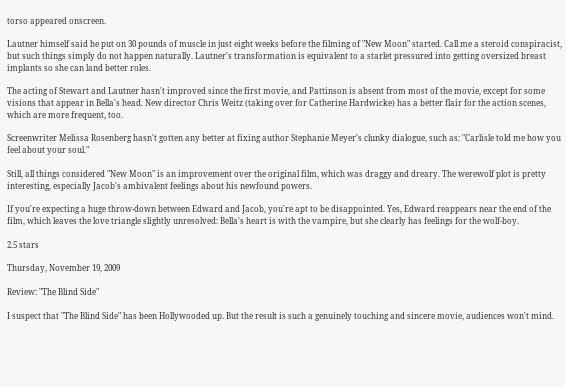torso appeared onscreen.

Lautner himself said he put on 30 pounds of muscle in just eight weeks before the filming of "New Moon" started. Call me a steroid conspiracist, but such things simply do not happen naturally. Lautner's transformation is equivalent to a starlet pressured into getting oversized breast implants so she can land better roles.

The acting of Stewart and Lautner hasn't improved since the first movie, and Pattinson is absent from most of the movie, except for some visions that appear in Bella's head. New director Chris Weitz (taking over for Catherine Hardwicke) has a better flair for the action scenes, which are more frequent, too.

Screenwriter Melissa Rosenberg hasn't gotten any better at fixing author Stephanie Meyer's clunky dialogue, such as: "Carlisle told me how you feel about your soul."

Still, all things considered "New Moon" is an improvement over the original film, which was draggy and dreary. The werewolf plot is pretty interesting, especially Jacob's ambivalent feelings about his newfound powers.

If you're expecting a huge throw-down between Edward and Jacob, you're apt to be disappointed. Yes, Edward reappears near the end of the film, which leaves the love triangle slightly unresolved: Bella's heart is with the vampire, but she clearly has feelings for the wolf-boy.

2.5 stars

Thursday, November 19, 2009

Review: "The Blind Side"

I suspect that "The Blind Side" has been Hollywooded up. But the result is such a genuinely touching and sincere movie, audiences won't mind.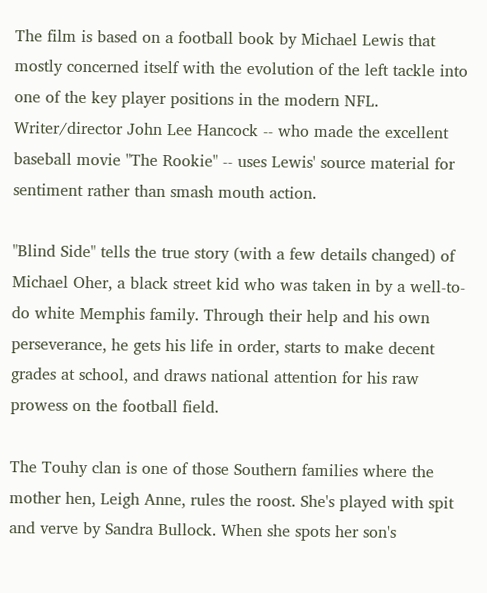The film is based on a football book by Michael Lewis that mostly concerned itself with the evolution of the left tackle into one of the key player positions in the modern NFL. Writer/director John Lee Hancock -- who made the excellent baseball movie "The Rookie" -- uses Lewis' source material for sentiment rather than smash mouth action.

"Blind Side" tells the true story (with a few details changed) of Michael Oher, a black street kid who was taken in by a well-to-do white Memphis family. Through their help and his own perseverance, he gets his life in order, starts to make decent grades at school, and draws national attention for his raw prowess on the football field.

The Touhy clan is one of those Southern families where the mother hen, Leigh Anne, rules the roost. She's played with spit and verve by Sandra Bullock. When she spots her son's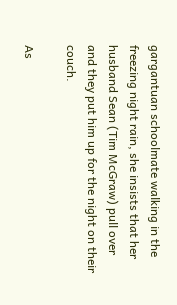gargantuan schoolmate walking in the freezing night rain, she insists that her husband Sean (Tim McGraw) pull over and they put him up for the night on their couch.

As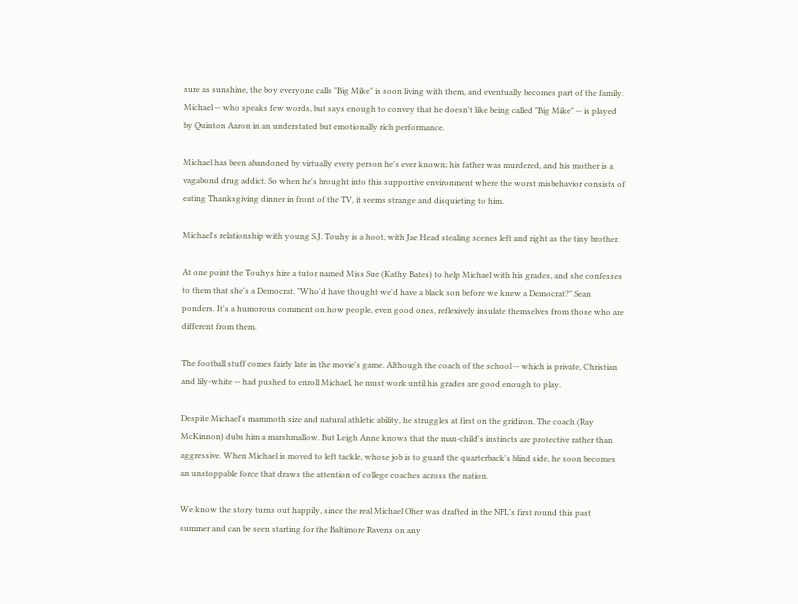sure as sunshine, the boy everyone calls "Big Mike" is soon living with them, and eventually becomes part of the family. Michael -- who speaks few words, but says enough to convey that he doesn't like being called "Big Mike" -- is played by Quinton Aaron in an understated but emotionally rich performance.

Michael has been abandoned by virtually every person he's ever known; his father was murdered, and his mother is a vagabond drug addict. So when he's brought into this supportive environment where the worst misbehavior consists of eating Thanksgiving dinner in front of the TV, it seems strange and disquieting to him.

Michael's relationship with young S.J. Touhy is a hoot, with Jae Head stealing scenes left and right as the tiny brother.

At one point the Touhys hire a tutor named Miss Sue (Kathy Bates) to help Michael with his grades, and she confesses to them that she's a Democrat. "Who'd have thought we'd have a black son before we knew a Democrat?" Sean ponders. It's a humorous comment on how people, even good ones, reflexively insulate themselves from those who are different from them.

The football stuff comes fairly late in the movie's game. Although the coach of the school -- which is private, Christian and lily-white -- had pushed to enroll Michael, he must work until his grades are good enough to play.

Despite Michael's mammoth size and natural athletic ability, he struggles at first on the gridiron. The coach (Ray McKinnon) dubs him a marshmallow. But Leigh Anne knows that the man-child's instincts are protective rather than aggressive. When Michael is moved to left tackle, whose job is to guard the quarterback's blind side, he soon becomes an unstoppable force that draws the attention of college coaches across the nation.

We know the story turns out happily, since the real Michael Oher was drafted in the NFL's first round this past summer and can be seen starting for the Baltimore Ravens on any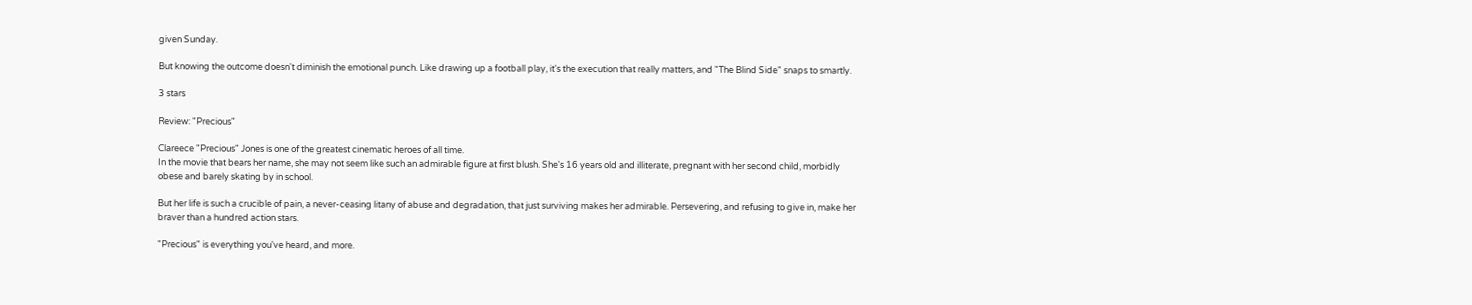given Sunday.

But knowing the outcome doesn't diminish the emotional punch. Like drawing up a football play, it's the execution that really matters, and "The Blind Side" snaps to smartly.

3 stars

Review: "Precious"

Clareece "Precious" Jones is one of the greatest cinematic heroes of all time.
In the movie that bears her name, she may not seem like such an admirable figure at first blush. She's 16 years old and illiterate, pregnant with her second child, morbidly obese and barely skating by in school.

But her life is such a crucible of pain, a never-ceasing litany of abuse and degradation, that just surviving makes her admirable. Persevering, and refusing to give in, make her braver than a hundred action stars.

"Precious" is everything you've heard, and more.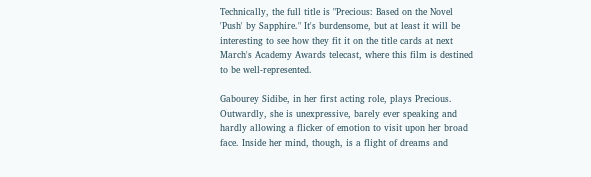Technically, the full title is "Precious: Based on the Novel 'Push' by Sapphire." It's burdensome, but at least it will be interesting to see how they fit it on the title cards at next March's Academy Awards telecast, where this film is destined to be well-represented.

Gabourey Sidibe, in her first acting role, plays Precious. Outwardly, she is unexpressive, barely ever speaking and hardly allowing a flicker of emotion to visit upon her broad face. Inside her mind, though, is a flight of dreams and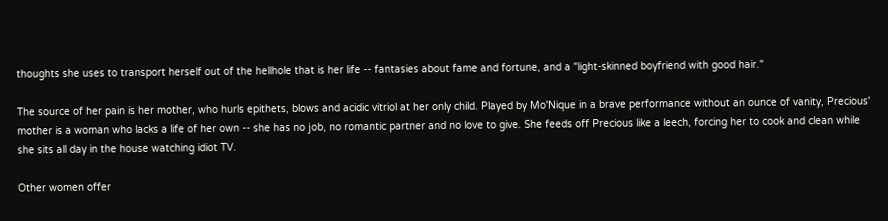thoughts she uses to transport herself out of the hellhole that is her life -- fantasies about fame and fortune, and a "light-skinned boyfriend with good hair."

The source of her pain is her mother, who hurls epithets, blows and acidic vitriol at her only child. Played by Mo'Nique in a brave performance without an ounce of vanity, Precious' mother is a woman who lacks a life of her own -- she has no job, no romantic partner and no love to give. She feeds off Precious like a leech, forcing her to cook and clean while she sits all day in the house watching idiot TV.

Other women offer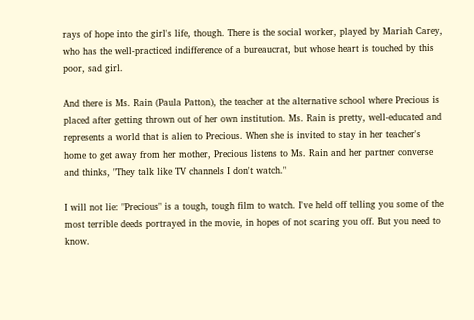rays of hope into the girl's life, though. There is the social worker, played by Mariah Carey, who has the well-practiced indifference of a bureaucrat, but whose heart is touched by this poor, sad girl.

And there is Ms. Rain (Paula Patton), the teacher at the alternative school where Precious is placed after getting thrown out of her own institution. Ms. Rain is pretty, well-educated and represents a world that is alien to Precious. When she is invited to stay in her teacher's home to get away from her mother, Precious listens to Ms. Rain and her partner converse and thinks, "They talk like TV channels I don't watch."

I will not lie: "Precious" is a tough, tough film to watch. I've held off telling you some of the most terrible deeds portrayed in the movie, in hopes of not scaring you off. But you need to know.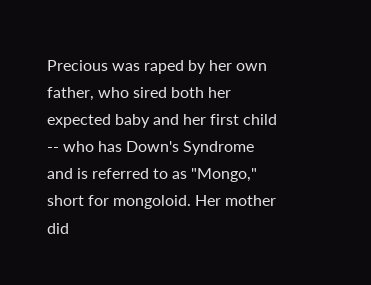Precious was raped by her own father, who sired both her expected baby and her first child -- who has Down's Syndrome and is referred to as "Mongo," short for mongoloid. Her mother did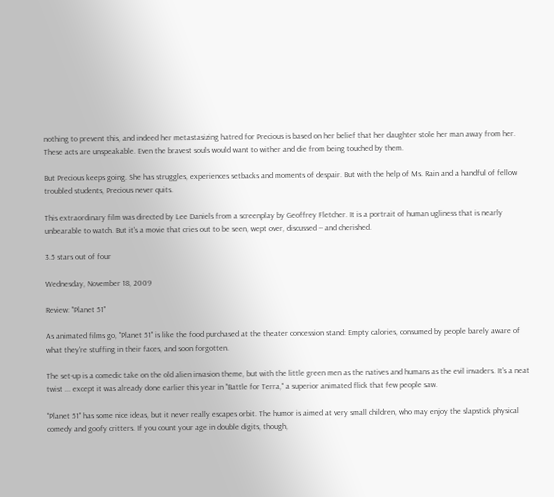nothing to prevent this, and indeed her metastasizing hatred for Precious is based on her belief that her daughter stole her man away from her.
These acts are unspeakable. Even the bravest souls would want to wither and die from being touched by them.

But Precious keeps going. She has struggles, experiences setbacks and moments of despair. But with the help of Ms. Rain and a handful of fellow troubled students, Precious never quits.

This extraordinary film was directed by Lee Daniels from a screenplay by Geoffrey Fletcher. It is a portrait of human ugliness that is nearly unbearable to watch. But it's a movie that cries out to be seen, wept over, discussed -- and cherished.

3.5 stars out of four

Wednesday, November 18, 2009

Review: "Planet 51"

As animated films go, "Planet 51" is like the food purchased at the theater concession stand: Empty calories, consumed by people barely aware of what they're stuffing in their faces, and soon forgotten.

The set-up is a comedic take on the old alien invasion theme, but with the little green men as the natives and humans as the evil invaders. It's a neat twist ... except it was already done earlier this year in "Battle for Terra," a superior animated flick that few people saw.

"Planet 51" has some nice ideas, but it never really escapes orbit. The humor is aimed at very small children, who may enjoy the slapstick physical comedy and goofy critters. If you count your age in double digits, though,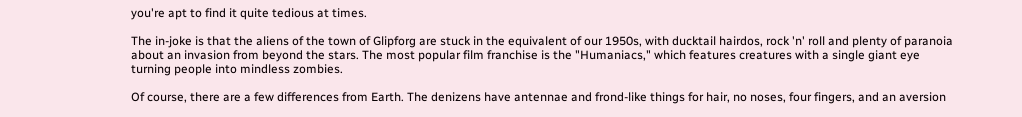you're apt to find it quite tedious at times.

The in-joke is that the aliens of the town of Glipforg are stuck in the equivalent of our 1950s, with ducktail hairdos, rock 'n' roll and plenty of paranoia about an invasion from beyond the stars. The most popular film franchise is the "Humaniacs," which features creatures with a single giant eye turning people into mindless zombies.

Of course, there are a few differences from Earth. The denizens have antennae and frond-like things for hair, no noses, four fingers, and an aversion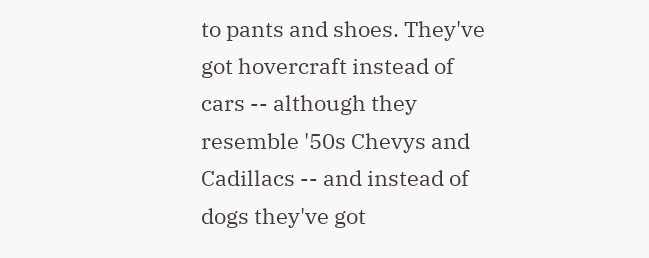to pants and shoes. They've got hovercraft instead of cars -- although they resemble '50s Chevys and Cadillacs -- and instead of dogs they've got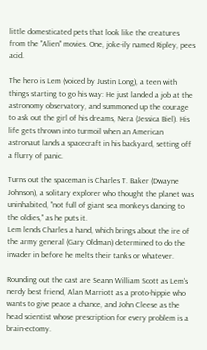little domesticated pets that look like the creatures from the "Alien" movies. One, joke-ily named Ripley, pees acid.

The hero is Lem (voiced by Justin Long), a teen with things starting to go his way: He just landed a job at the astronomy observatory, and summoned up the courage to ask out the girl of his dreams, Nera (Jessica Biel). His life gets thrown into turmoil when an American astronaut lands a spacecraft in his backyard, setting off a flurry of panic.

Turns out the spaceman is Charles T. Baker (Dwayne Johnson), a solitary explorer who thought the planet was uninhabited, "not full of giant sea monkeys dancing to the oldies," as he puts it.
Lem lends Charles a hand, which brings about the ire of the army general (Gary Oldman) determined to do the invader in before he melts their tanks or whatever.

Rounding out the cast are Seann William Scott as Lem's nerdy best friend, Alan Marriott as a proto-hippie who wants to give peace a chance, and John Cleese as the head scientist whose prescription for every problem is a brain-ectomy.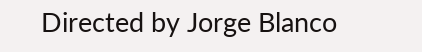Directed by Jorge Blanco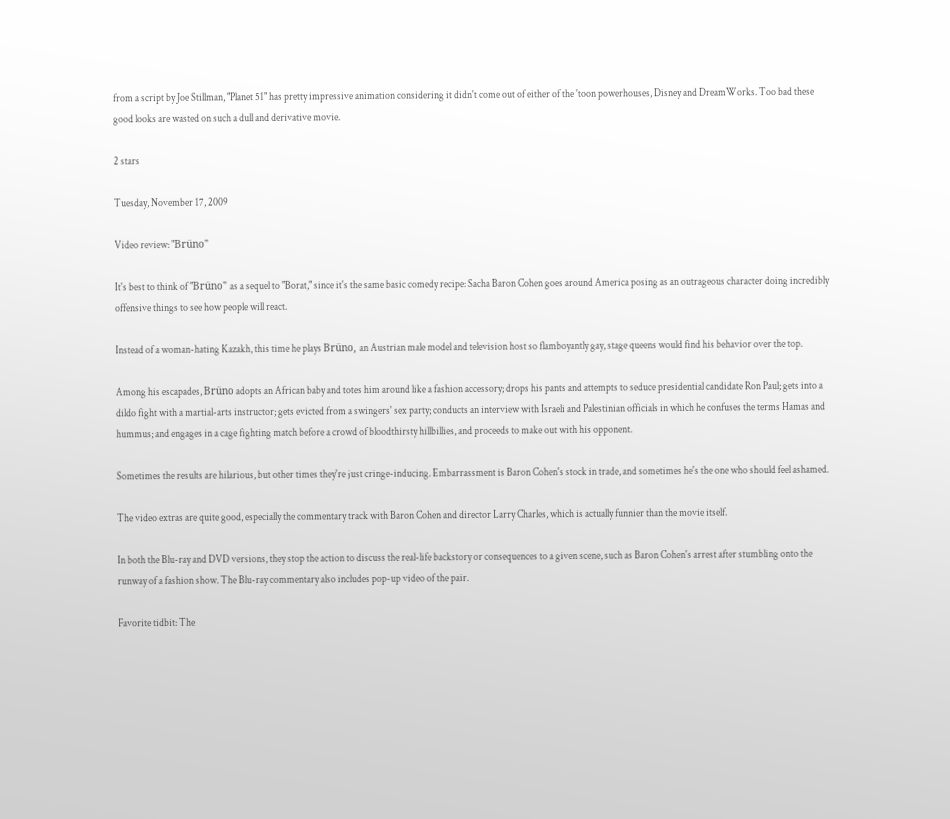from a script by Joe Stillman, "Planet 51" has pretty impressive animation considering it didn't come out of either of the 'toon powerhouses, Disney and DreamWorks. Too bad these good looks are wasted on such a dull and derivative movie.

2 stars

Tuesday, November 17, 2009

Video review: "Brüno"

It's best to think of "Brüno" as a sequel to "Borat," since it's the same basic comedy recipe: Sacha Baron Cohen goes around America posing as an outrageous character doing incredibly offensive things to see how people will react.

Instead of a woman-hating Kazakh, this time he plays Brüno, an Austrian male model and television host so flamboyantly gay, stage queens would find his behavior over the top.

Among his escapades, Brüno adopts an African baby and totes him around like a fashion accessory; drops his pants and attempts to seduce presidential candidate Ron Paul; gets into a dildo fight with a martial-arts instructor; gets evicted from a swingers' sex party; conducts an interview with Israeli and Palestinian officials in which he confuses the terms Hamas and hummus; and engages in a cage fighting match before a crowd of bloodthirsty hillbillies, and proceeds to make out with his opponent.

Sometimes the results are hilarious, but other times they're just cringe-inducing. Embarrassment is Baron Cohen's stock in trade, and sometimes he's the one who should feel ashamed.

The video extras are quite good, especially the commentary track with Baron Cohen and director Larry Charles, which is actually funnier than the movie itself.

In both the Blu-ray and DVD versions, they stop the action to discuss the real-life backstory or consequences to a given scene, such as Baron Cohen's arrest after stumbling onto the runway of a fashion show. The Blu-ray commentary also includes pop-up video of the pair.

Favorite tidbit: The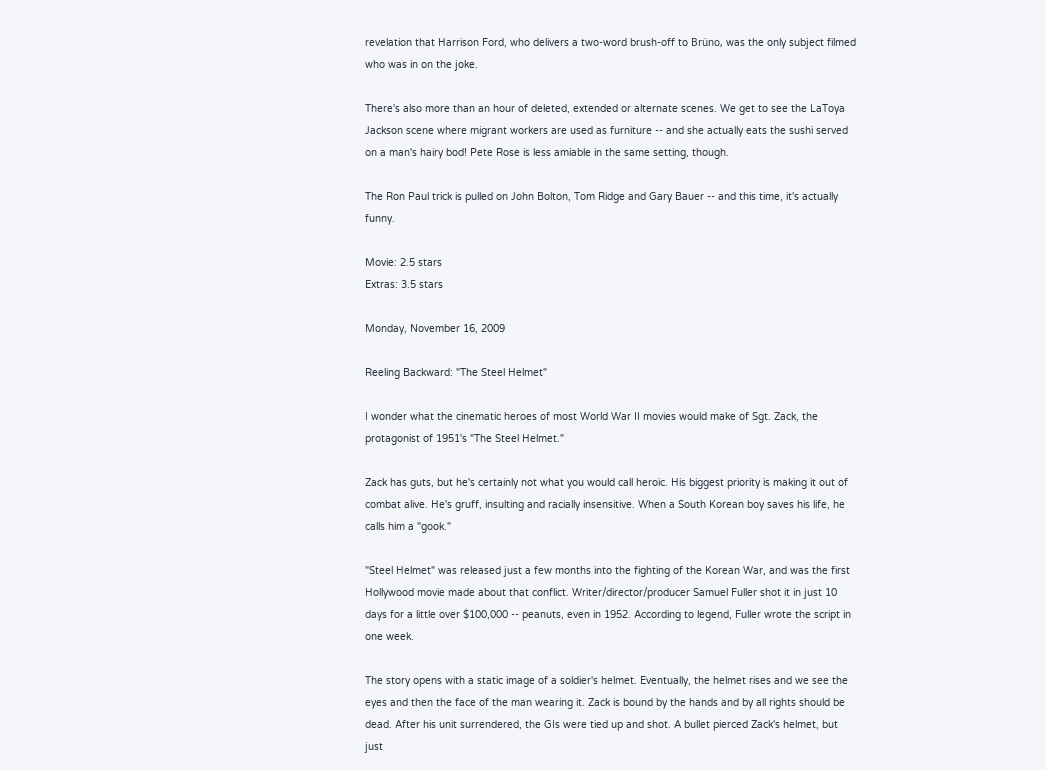revelation that Harrison Ford, who delivers a two-word brush-off to Brüno, was the only subject filmed who was in on the joke.

There's also more than an hour of deleted, extended or alternate scenes. We get to see the LaToya Jackson scene where migrant workers are used as furniture -- and she actually eats the sushi served on a man's hairy bod! Pete Rose is less amiable in the same setting, though.

The Ron Paul trick is pulled on John Bolton, Tom Ridge and Gary Bauer -- and this time, it's actually funny.

Movie: 2.5 stars
Extras: 3.5 stars

Monday, November 16, 2009

Reeling Backward: "The Steel Helmet"

I wonder what the cinematic heroes of most World War II movies would make of Sgt. Zack, the protagonist of 1951's "The Steel Helmet."

Zack has guts, but he's certainly not what you would call heroic. His biggest priority is making it out of combat alive. He's gruff, insulting and racially insensitive. When a South Korean boy saves his life, he calls him a "gook."

"Steel Helmet" was released just a few months into the fighting of the Korean War, and was the first Hollywood movie made about that conflict. Writer/director/producer Samuel Fuller shot it in just 10 days for a little over $100,000 -- peanuts, even in 1952. According to legend, Fuller wrote the script in one week.

The story opens with a static image of a soldier's helmet. Eventually, the helmet rises and we see the eyes and then the face of the man wearing it. Zack is bound by the hands and by all rights should be dead. After his unit surrendered, the GIs were tied up and shot. A bullet pierced Zack's helmet, but just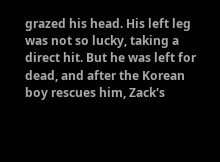grazed his head. His left leg was not so lucky, taking a direct hit. But he was left for dead, and after the Korean boy rescues him, Zack's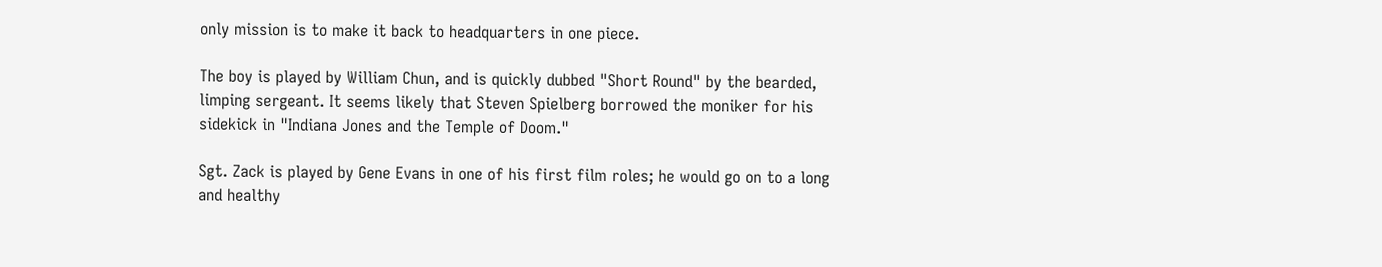only mission is to make it back to headquarters in one piece.

The boy is played by William Chun, and is quickly dubbed "Short Round" by the bearded, limping sergeant. It seems likely that Steven Spielberg borrowed the moniker for his sidekick in "Indiana Jones and the Temple of Doom."

Sgt. Zack is played by Gene Evans in one of his first film roles; he would go on to a long and healthy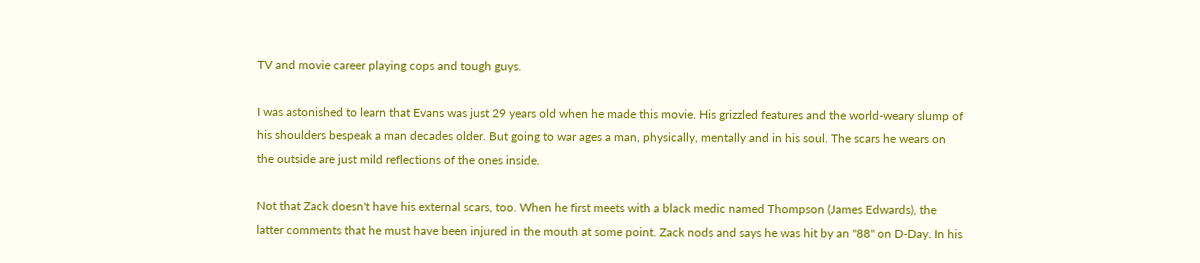TV and movie career playing cops and tough guys.

I was astonished to learn that Evans was just 29 years old when he made this movie. His grizzled features and the world-weary slump of his shoulders bespeak a man decades older. But going to war ages a man, physically, mentally and in his soul. The scars he wears on the outside are just mild reflections of the ones inside.

Not that Zack doesn't have his external scars, too. When he first meets with a black medic named Thompson (James Edwards), the latter comments that he must have been injured in the mouth at some point. Zack nods and says he was hit by an "88" on D-Day. In his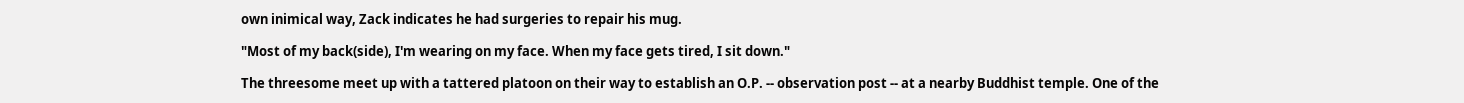own inimical way, Zack indicates he had surgeries to repair his mug.

"Most of my back(side), I'm wearing on my face. When my face gets tired, I sit down."

The threesome meet up with a tattered platoon on their way to establish an O.P. -- observation post -- at a nearby Buddhist temple. One of the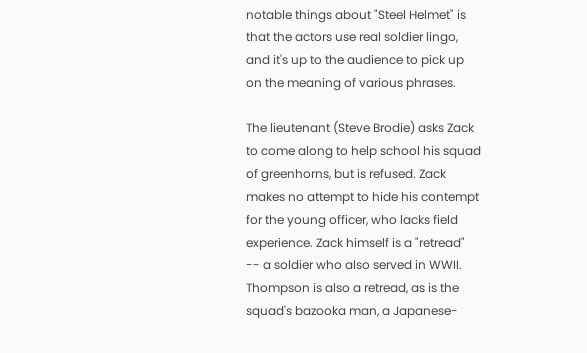notable things about "Steel Helmet" is that the actors use real soldier lingo, and it's up to the audience to pick up on the meaning of various phrases.

The lieutenant (Steve Brodie) asks Zack to come along to help school his squad of greenhorns, but is refused. Zack makes no attempt to hide his contempt for the young officer, who lacks field experience. Zack himself is a "retread" -- a soldier who also served in WWII. Thompson is also a retread, as is the squad's bazooka man, a Japanese-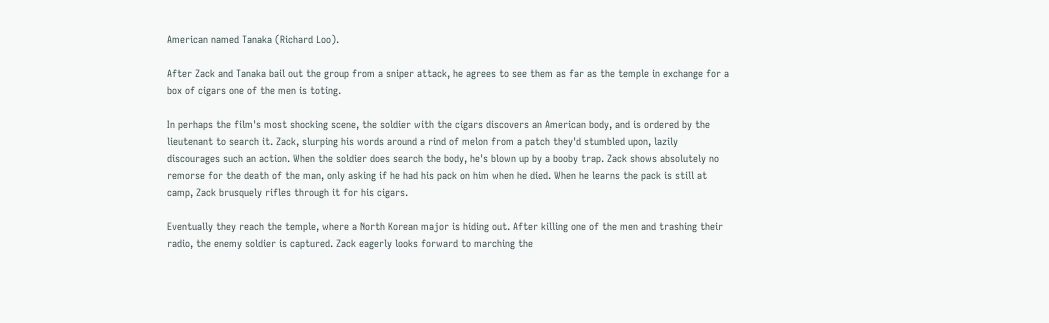American named Tanaka (Richard Loo).

After Zack and Tanaka bail out the group from a sniper attack, he agrees to see them as far as the temple in exchange for a box of cigars one of the men is toting.

In perhaps the film's most shocking scene, the soldier with the cigars discovers an American body, and is ordered by the lieutenant to search it. Zack, slurping his words around a rind of melon from a patch they'd stumbled upon, lazily discourages such an action. When the soldier does search the body, he's blown up by a booby trap. Zack shows absolutely no remorse for the death of the man, only asking if he had his pack on him when he died. When he learns the pack is still at camp, Zack brusquely rifles through it for his cigars.

Eventually they reach the temple, where a North Korean major is hiding out. After killing one of the men and trashing their radio, the enemy soldier is captured. Zack eagerly looks forward to marching the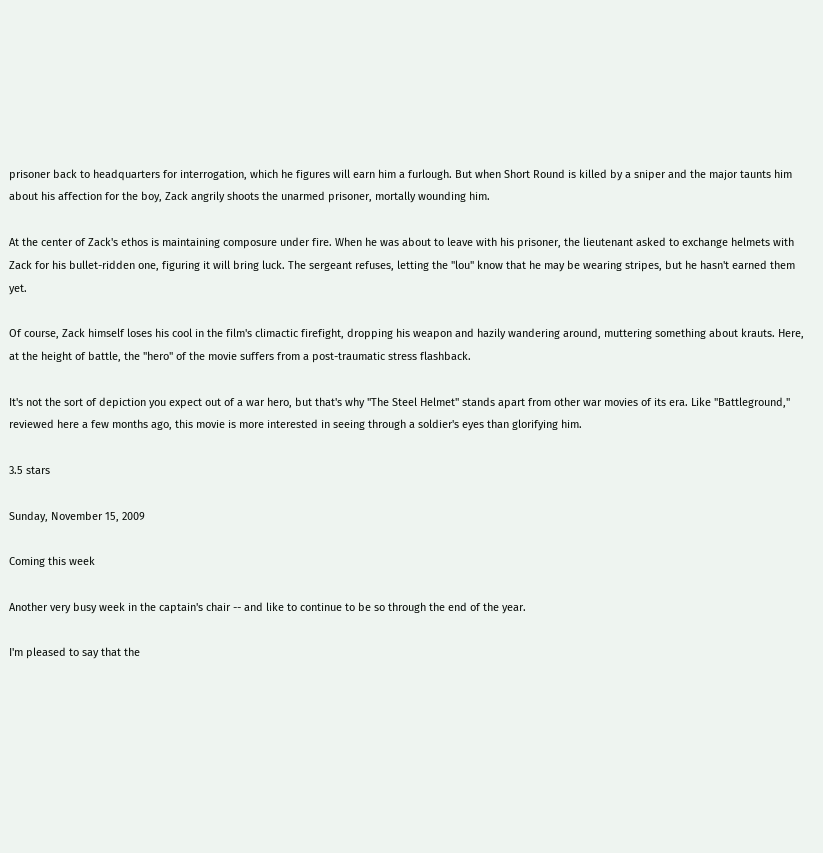prisoner back to headquarters for interrogation, which he figures will earn him a furlough. But when Short Round is killed by a sniper and the major taunts him about his affection for the boy, Zack angrily shoots the unarmed prisoner, mortally wounding him.

At the center of Zack's ethos is maintaining composure under fire. When he was about to leave with his prisoner, the lieutenant asked to exchange helmets with Zack for his bullet-ridden one, figuring it will bring luck. The sergeant refuses, letting the "lou" know that he may be wearing stripes, but he hasn't earned them yet.

Of course, Zack himself loses his cool in the film's climactic firefight, dropping his weapon and hazily wandering around, muttering something about krauts. Here, at the height of battle, the "hero" of the movie suffers from a post-traumatic stress flashback.

It's not the sort of depiction you expect out of a war hero, but that's why "The Steel Helmet" stands apart from other war movies of its era. Like "Battleground," reviewed here a few months ago, this movie is more interested in seeing through a soldier's eyes than glorifying him.

3.5 stars

Sunday, November 15, 2009

Coming this week

Another very busy week in the captain's chair -- and like to continue to be so through the end of the year.

I'm pleased to say that the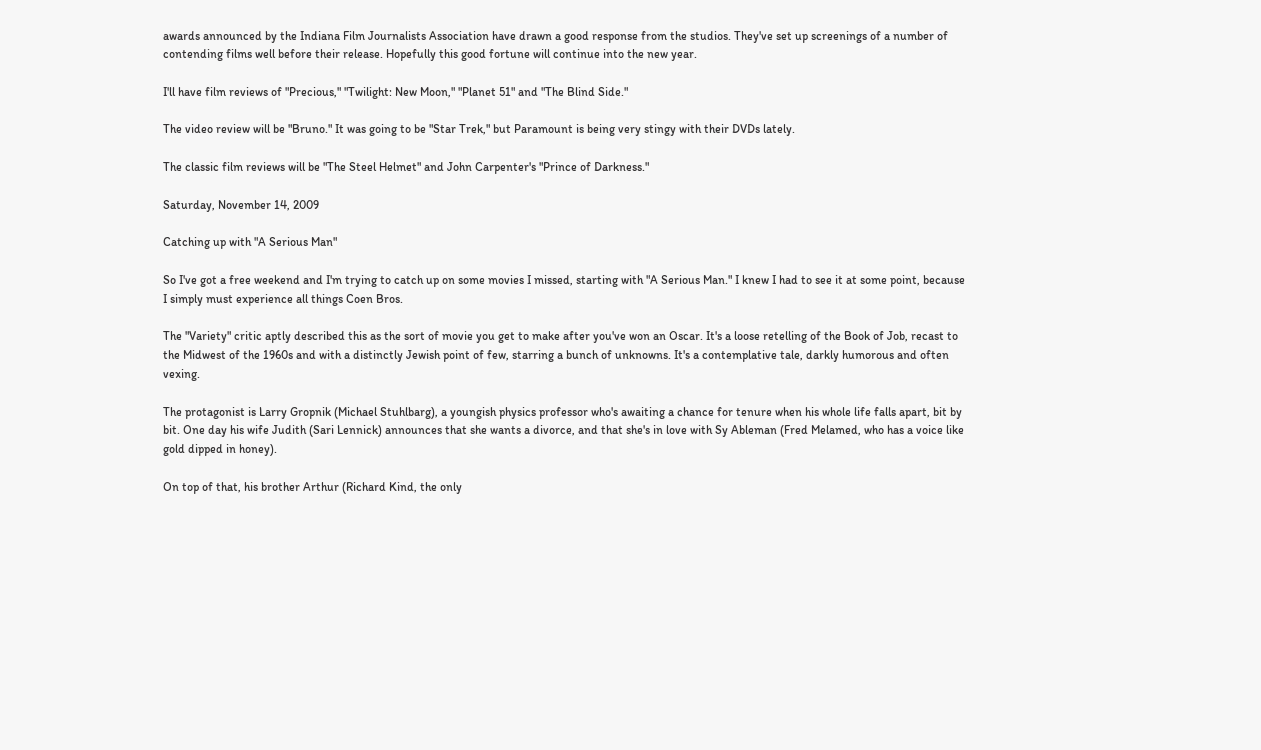awards announced by the Indiana Film Journalists Association have drawn a good response from the studios. They've set up screenings of a number of contending films well before their release. Hopefully this good fortune will continue into the new year.

I'll have film reviews of "Precious," "Twilight: New Moon," "Planet 51" and "The Blind Side."

The video review will be "Bruno." It was going to be "Star Trek," but Paramount is being very stingy with their DVDs lately.

The classic film reviews will be "The Steel Helmet" and John Carpenter's "Prince of Darkness."

Saturday, November 14, 2009

Catching up with "A Serious Man"

So I've got a free weekend and I'm trying to catch up on some movies I missed, starting with "A Serious Man." I knew I had to see it at some point, because I simply must experience all things Coen Bros.

The "Variety" critic aptly described this as the sort of movie you get to make after you've won an Oscar. It's a loose retelling of the Book of Job, recast to the Midwest of the 1960s and with a distinctly Jewish point of few, starring a bunch of unknowns. It's a contemplative tale, darkly humorous and often vexing.

The protagonist is Larry Gropnik (Michael Stuhlbarg), a youngish physics professor who's awaiting a chance for tenure when his whole life falls apart, bit by bit. One day his wife Judith (Sari Lennick) announces that she wants a divorce, and that she's in love with Sy Ableman (Fred Melamed, who has a voice like gold dipped in honey).

On top of that, his brother Arthur (Richard Kind, the only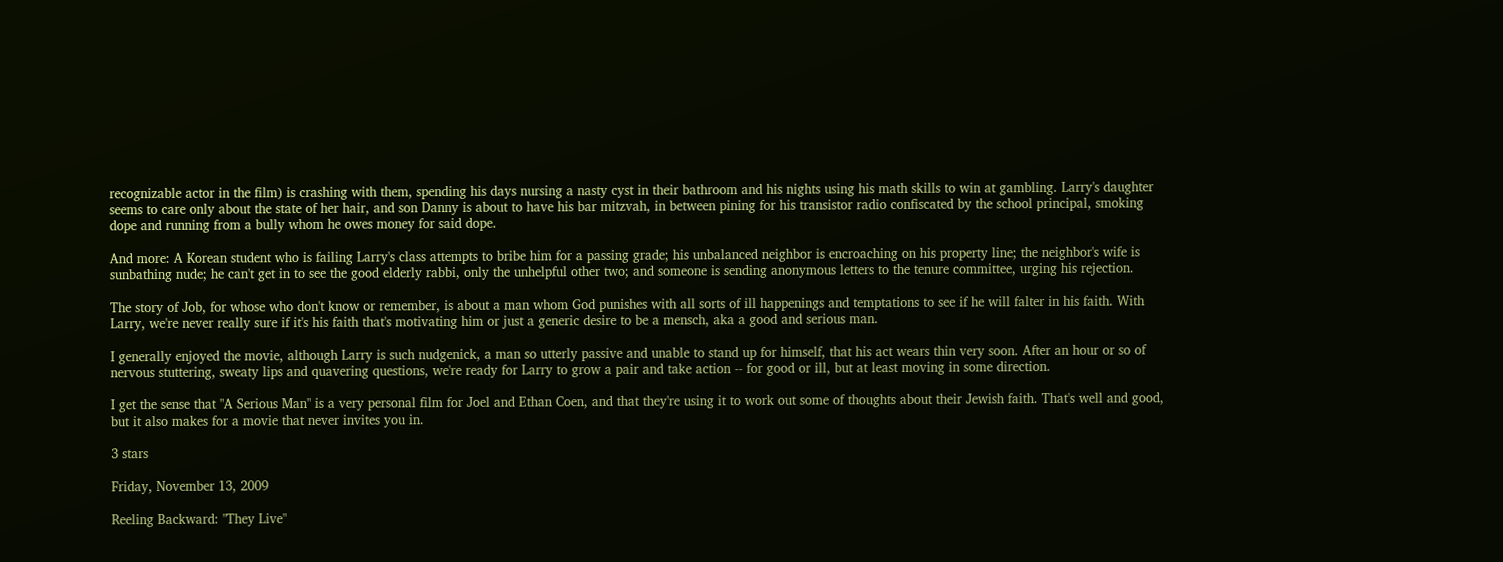recognizable actor in the film) is crashing with them, spending his days nursing a nasty cyst in their bathroom and his nights using his math skills to win at gambling. Larry's daughter seems to care only about the state of her hair, and son Danny is about to have his bar mitzvah, in between pining for his transistor radio confiscated by the school principal, smoking dope and running from a bully whom he owes money for said dope.

And more: A Korean student who is failing Larry's class attempts to bribe him for a passing grade; his unbalanced neighbor is encroaching on his property line; the neighbor's wife is sunbathing nude; he can't get in to see the good elderly rabbi, only the unhelpful other two; and someone is sending anonymous letters to the tenure committee, urging his rejection.

The story of Job, for whose who don't know or remember, is about a man whom God punishes with all sorts of ill happenings and temptations to see if he will falter in his faith. With Larry, we're never really sure if it's his faith that's motivating him or just a generic desire to be a mensch, aka a good and serious man.

I generally enjoyed the movie, although Larry is such nudgenick, a man so utterly passive and unable to stand up for himself, that his act wears thin very soon. After an hour or so of nervous stuttering, sweaty lips and quavering questions, we're ready for Larry to grow a pair and take action -- for good or ill, but at least moving in some direction.

I get the sense that "A Serious Man" is a very personal film for Joel and Ethan Coen, and that they're using it to work out some of thoughts about their Jewish faith. That's well and good, but it also makes for a movie that never invites you in.

3 stars

Friday, November 13, 2009

Reeling Backward: "They Live"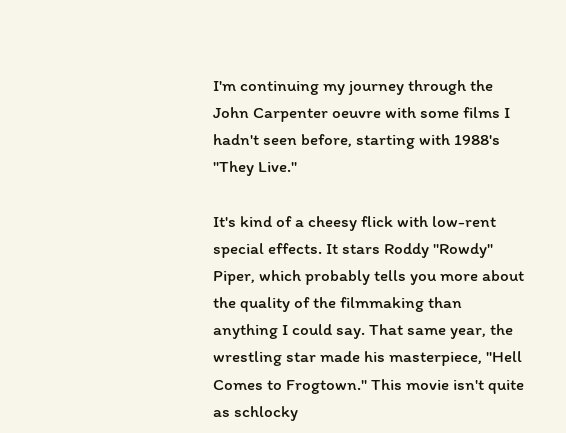I'm continuing my journey through the John Carpenter oeuvre with some films I hadn't seen before, starting with 1988's "They Live."

It's kind of a cheesy flick with low-rent special effects. It stars Roddy "Rowdy" Piper, which probably tells you more about the quality of the filmmaking than anything I could say. That same year, the wrestling star made his masterpiece, "Hell Comes to Frogtown." This movie isn't quite as schlocky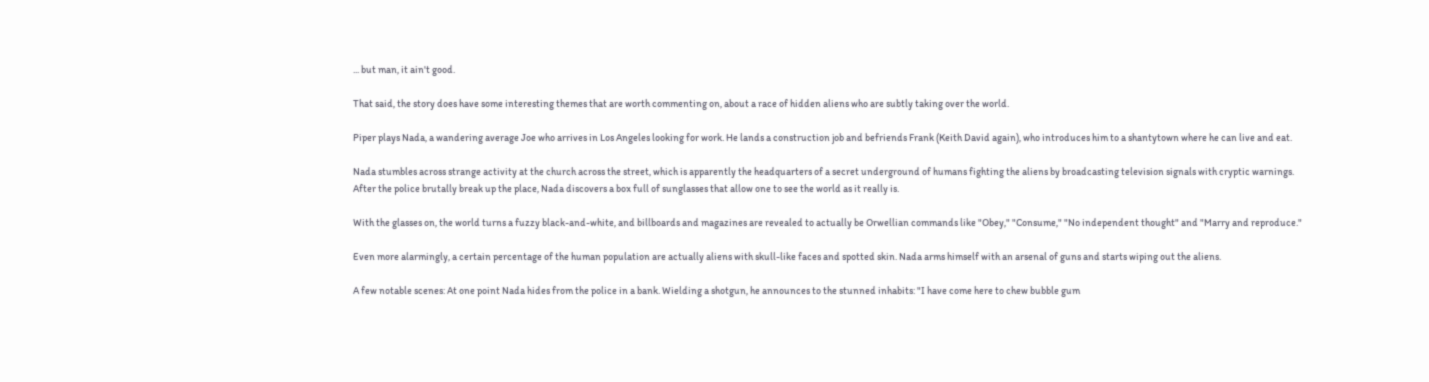... but man, it ain't good.

That said, the story does have some interesting themes that are worth commenting on, about a race of hidden aliens who are subtly taking over the world.

Piper plays Nada, a wandering average Joe who arrives in Los Angeles looking for work. He lands a construction job and befriends Frank (Keith David again), who introduces him to a shantytown where he can live and eat.

Nada stumbles across strange activity at the church across the street, which is apparently the headquarters of a secret underground of humans fighting the aliens by broadcasting television signals with cryptic warnings. After the police brutally break up the place, Nada discovers a box full of sunglasses that allow one to see the world as it really is.

With the glasses on, the world turns a fuzzy black-and-white, and billboards and magazines are revealed to actually be Orwellian commands like "Obey," "Consume," "No independent thought" and "Marry and reproduce."

Even more alarmingly, a certain percentage of the human population are actually aliens with skull-like faces and spotted skin. Nada arms himself with an arsenal of guns and starts wiping out the aliens.

A few notable scenes: At one point Nada hides from the police in a bank. Wielding a shotgun, he announces to the stunned inhabits: "I have come here to chew bubble gum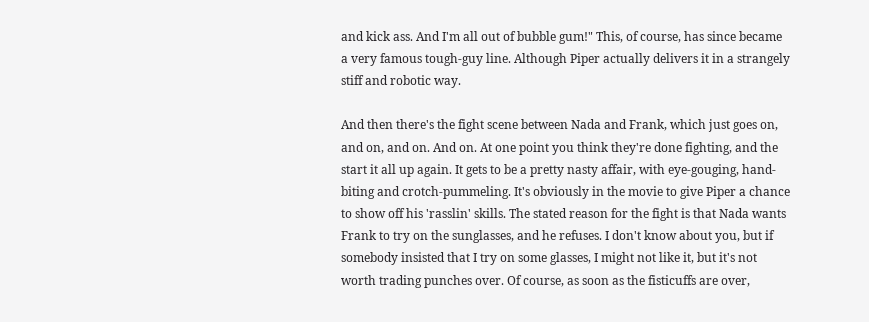and kick ass. And I'm all out of bubble gum!" This, of course, has since became a very famous tough-guy line. Although Piper actually delivers it in a strangely stiff and robotic way.

And then there's the fight scene between Nada and Frank, which just goes on, and on, and on. And on. At one point you think they're done fighting, and the start it all up again. It gets to be a pretty nasty affair, with eye-gouging, hand-biting and crotch-pummeling. It's obviously in the movie to give Piper a chance to show off his 'rasslin' skills. The stated reason for the fight is that Nada wants Frank to try on the sunglasses, and he refuses. I don't know about you, but if somebody insisted that I try on some glasses, I might not like it, but it's not worth trading punches over. Of course, as soon as the fisticuffs are over,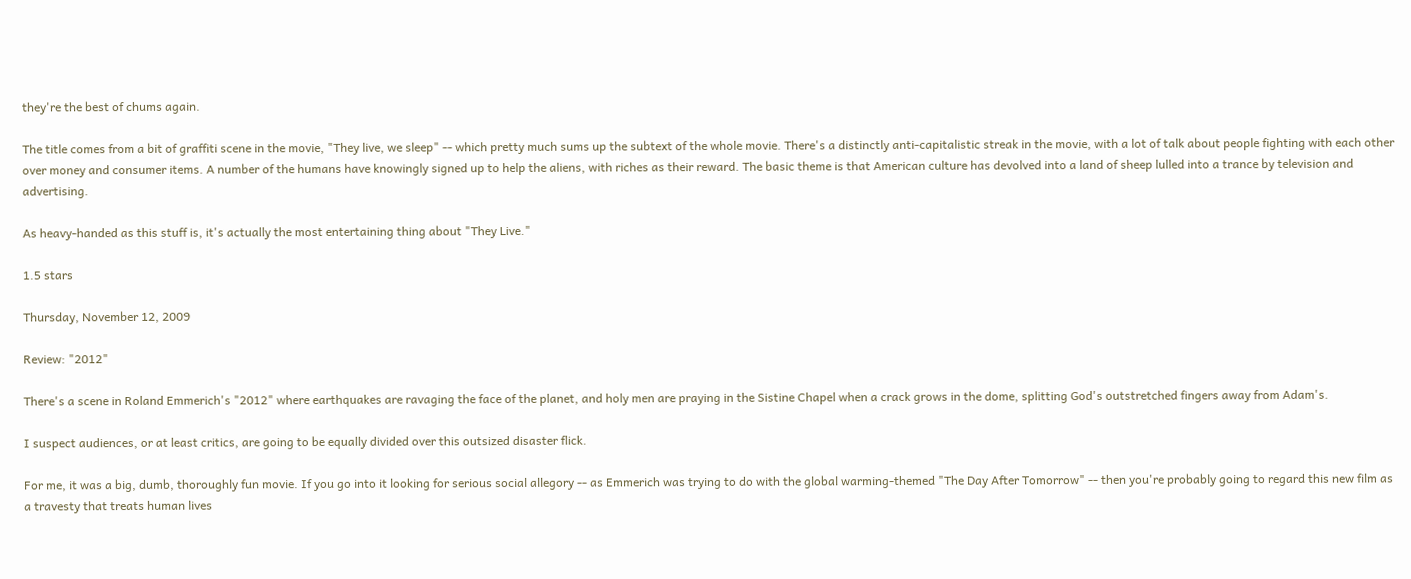they're the best of chums again.

The title comes from a bit of graffiti scene in the movie, "They live, we sleep" -- which pretty much sums up the subtext of the whole movie. There's a distinctly anti-capitalistic streak in the movie, with a lot of talk about people fighting with each other over money and consumer items. A number of the humans have knowingly signed up to help the aliens, with riches as their reward. The basic theme is that American culture has devolved into a land of sheep lulled into a trance by television and advertising.

As heavy-handed as this stuff is, it's actually the most entertaining thing about "They Live."

1.5 stars

Thursday, November 12, 2009

Review: "2012"

There's a scene in Roland Emmerich's "2012" where earthquakes are ravaging the face of the planet, and holy men are praying in the Sistine Chapel when a crack grows in the dome, splitting God's outstretched fingers away from Adam's.

I suspect audiences, or at least critics, are going to be equally divided over this outsized disaster flick.

For me, it was a big, dumb, thoroughly fun movie. If you go into it looking for serious social allegory -- as Emmerich was trying to do with the global warming-themed "The Day After Tomorrow" -- then you're probably going to regard this new film as a travesty that treats human lives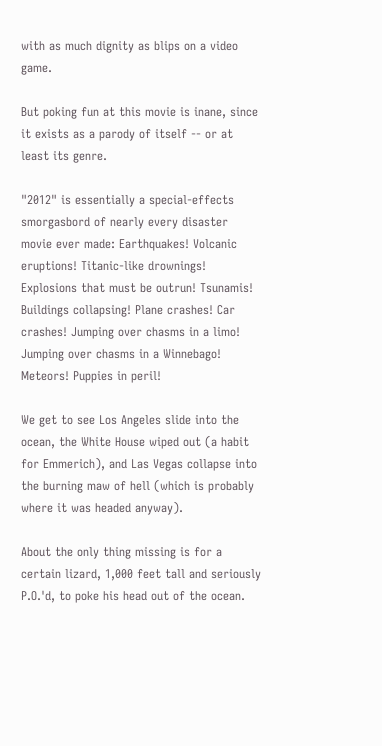with as much dignity as blips on a video game.

But poking fun at this movie is inane, since it exists as a parody of itself -- or at least its genre.

"2012" is essentially a special-effects smorgasbord of nearly every disaster movie ever made: Earthquakes! Volcanic eruptions! Titanic-like drownings! Explosions that must be outrun! Tsunamis! Buildings collapsing! Plane crashes! Car crashes! Jumping over chasms in a limo! Jumping over chasms in a Winnebago! Meteors! Puppies in peril!

We get to see Los Angeles slide into the ocean, the White House wiped out (a habit for Emmerich), and Las Vegas collapse into the burning maw of hell (which is probably where it was headed anyway).

About the only thing missing is for a certain lizard, 1,000 feet tall and seriously P.O.'d, to poke his head out of the ocean.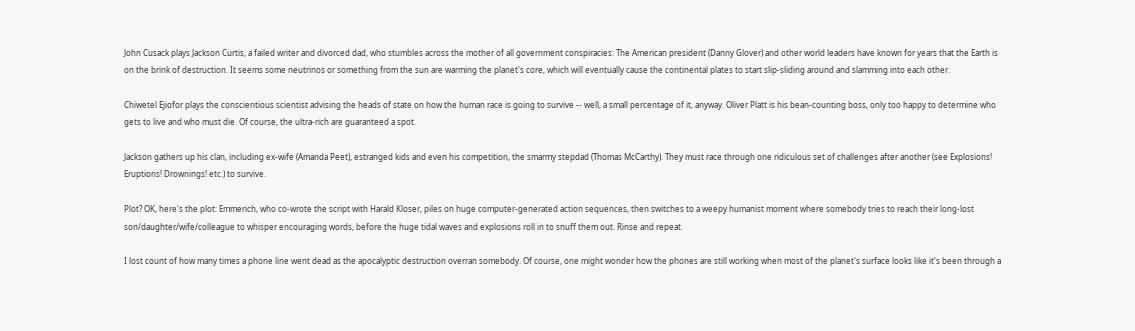John Cusack plays Jackson Curtis, a failed writer and divorced dad, who stumbles across the mother of all government conspiracies: The American president (Danny Glover) and other world leaders have known for years that the Earth is on the brink of destruction. It seems some neutrinos or something from the sun are warming the planet's core, which will eventually cause the continental plates to start slip-sliding around and slamming into each other.

Chiwetel Ejiofor plays the conscientious scientist advising the heads of state on how the human race is going to survive -- well, a small percentage of it, anyway. Oliver Platt is his bean-counting boss, only too happy to determine who gets to live and who must die. Of course, the ultra-rich are guaranteed a spot.

Jackson gathers up his clan, including ex-wife (Amanda Peet), estranged kids and even his competition, the smarmy stepdad (Thomas McCarthy). They must race through one ridiculous set of challenges after another (see Explosions! Eruptions! Drownings! etc.) to survive.

Plot? OK, here's the plot: Emmerich, who co-wrote the script with Harald Kloser, piles on huge computer-generated action sequences, then switches to a weepy humanist moment where somebody tries to reach their long-lost son/daughter/wife/colleague to whisper encouraging words, before the huge tidal waves and explosions roll in to snuff them out. Rinse and repeat.

I lost count of how many times a phone line went dead as the apocalyptic destruction overran somebody. Of course, one might wonder how the phones are still working when most of the planet's surface looks like it's been through a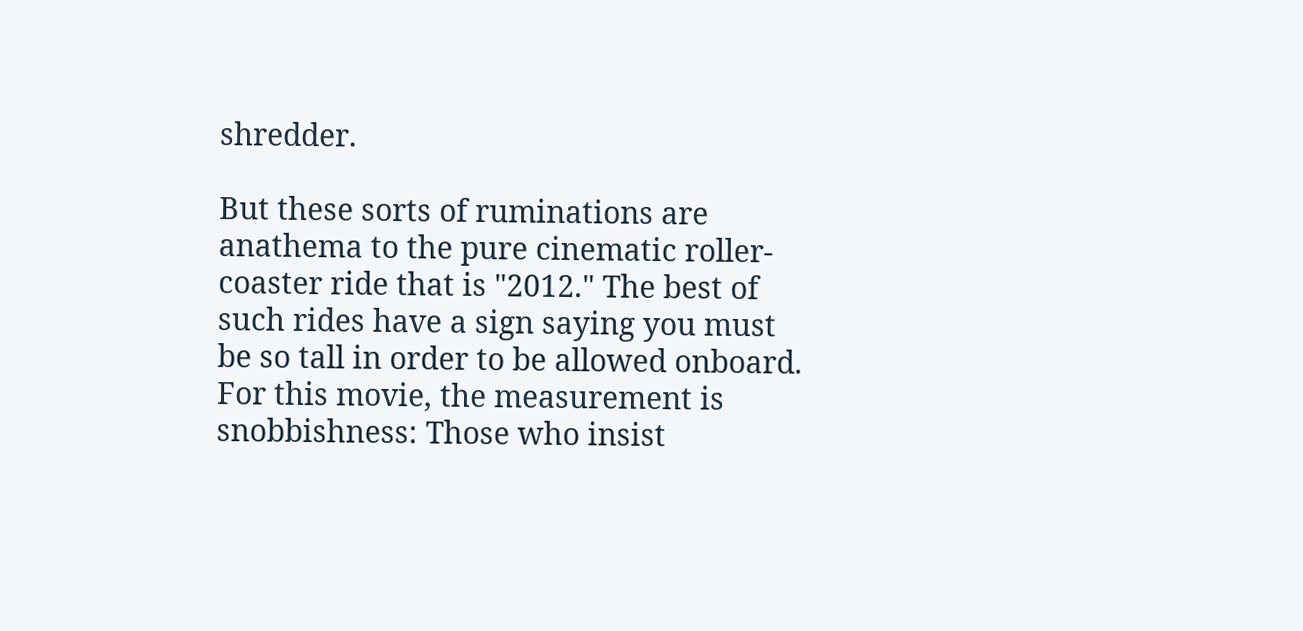shredder.

But these sorts of ruminations are anathema to the pure cinematic roller-coaster ride that is "2012." The best of such rides have a sign saying you must be so tall in order to be allowed onboard. For this movie, the measurement is snobbishness: Those who insist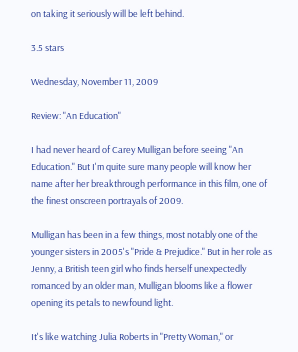on taking it seriously will be left behind.

3.5 stars

Wednesday, November 11, 2009

Review: "An Education"

I had never heard of Carey Mulligan before seeing "An Education." But I'm quite sure many people will know her name after her breakthrough performance in this film, one of the finest onscreen portrayals of 2009.

Mulligan has been in a few things, most notably one of the younger sisters in 2005's "Pride & Prejudice." But in her role as Jenny, a British teen girl who finds herself unexpectedly romanced by an older man, Mulligan blooms like a flower opening its petals to newfound light.

It's like watching Julia Roberts in "Pretty Woman," or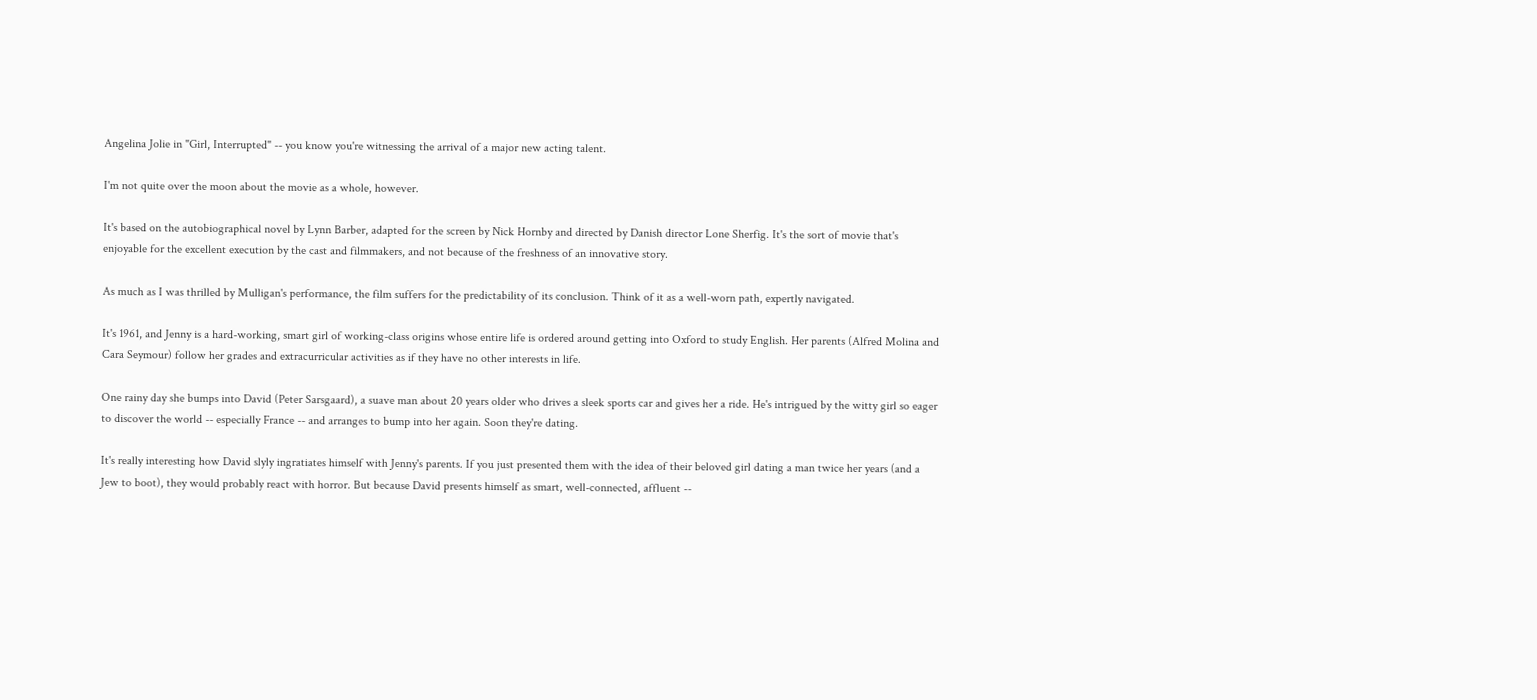Angelina Jolie in "Girl, Interrupted" -- you know you're witnessing the arrival of a major new acting talent.

I'm not quite over the moon about the movie as a whole, however.

It's based on the autobiographical novel by Lynn Barber, adapted for the screen by Nick Hornby and directed by Danish director Lone Sherfig. It's the sort of movie that's enjoyable for the excellent execution by the cast and filmmakers, and not because of the freshness of an innovative story.

As much as I was thrilled by Mulligan's performance, the film suffers for the predictability of its conclusion. Think of it as a well-worn path, expertly navigated.

It's 1961, and Jenny is a hard-working, smart girl of working-class origins whose entire life is ordered around getting into Oxford to study English. Her parents (Alfred Molina and Cara Seymour) follow her grades and extracurricular activities as if they have no other interests in life.

One rainy day she bumps into David (Peter Sarsgaard), a suave man about 20 years older who drives a sleek sports car and gives her a ride. He's intrigued by the witty girl so eager to discover the world -- especially France -- and arranges to bump into her again. Soon they're dating.

It's really interesting how David slyly ingratiates himself with Jenny's parents. If you just presented them with the idea of their beloved girl dating a man twice her years (and a Jew to boot), they would probably react with horror. But because David presents himself as smart, well-connected, affluent --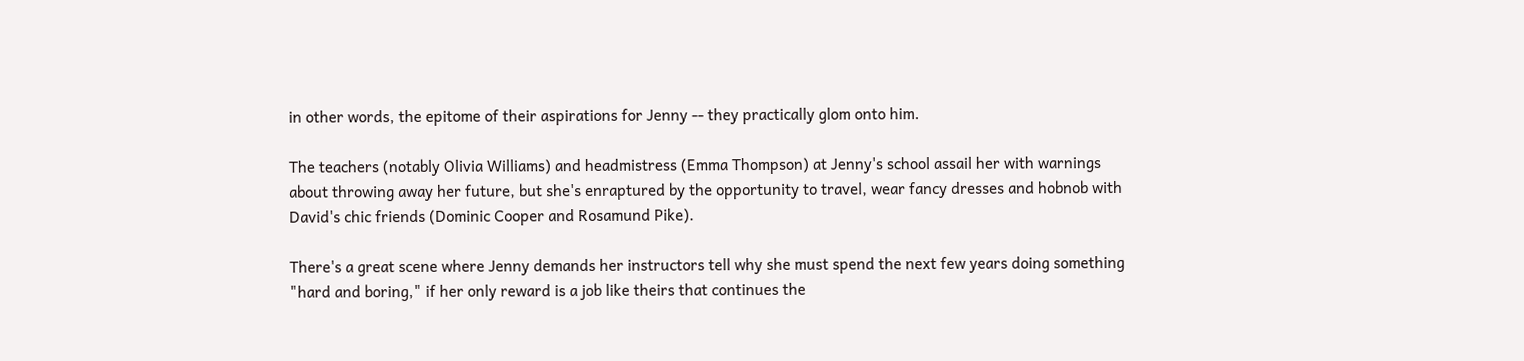in other words, the epitome of their aspirations for Jenny -- they practically glom onto him.

The teachers (notably Olivia Williams) and headmistress (Emma Thompson) at Jenny's school assail her with warnings about throwing away her future, but she's enraptured by the opportunity to travel, wear fancy dresses and hobnob with David's chic friends (Dominic Cooper and Rosamund Pike).

There's a great scene where Jenny demands her instructors tell why she must spend the next few years doing something "hard and boring," if her only reward is a job like theirs that continues the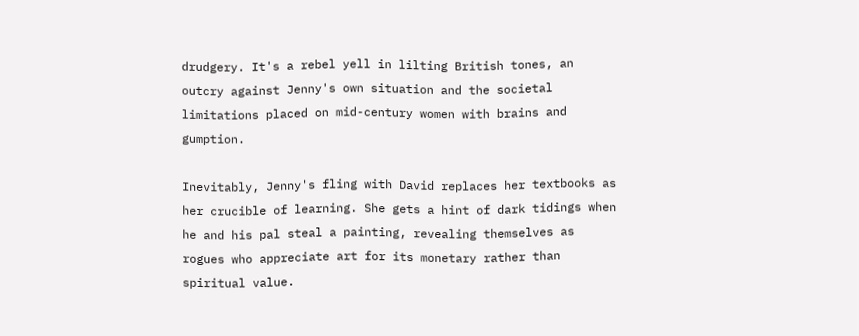drudgery. It's a rebel yell in lilting British tones, an outcry against Jenny's own situation and the societal limitations placed on mid-century women with brains and gumption.

Inevitably, Jenny's fling with David replaces her textbooks as her crucible of learning. She gets a hint of dark tidings when he and his pal steal a painting, revealing themselves as rogues who appreciate art for its monetary rather than spiritual value.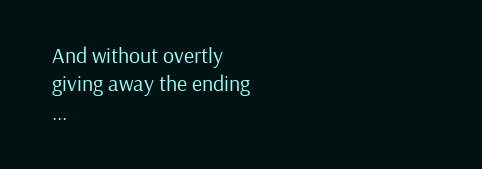And without overtly giving away the ending ...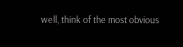well, think of the most obvious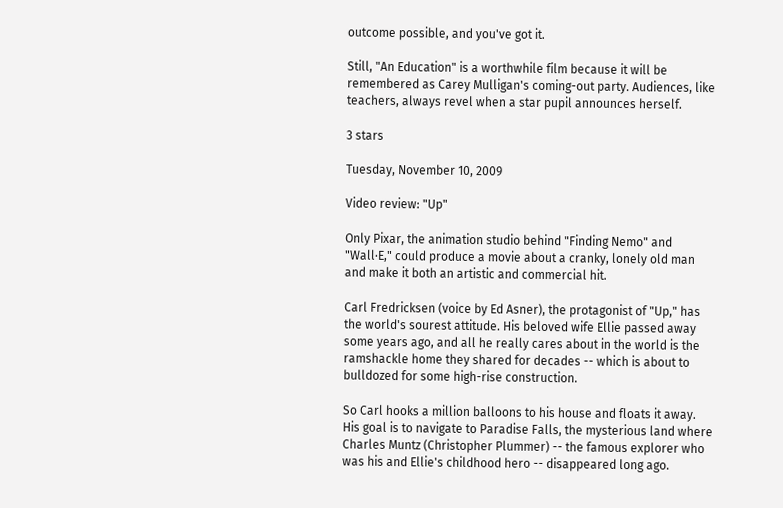outcome possible, and you've got it.

Still, "An Education" is a worthwhile film because it will be remembered as Carey Mulligan's coming-out party. Audiences, like teachers, always revel when a star pupil announces herself.

3 stars

Tuesday, November 10, 2009

Video review: "Up"

Only Pixar, the animation studio behind "Finding Nemo" and "Wall·E," could produce a movie about a cranky, lonely old man and make it both an artistic and commercial hit.

Carl Fredricksen (voice by Ed Asner), the protagonist of "Up," has the world's sourest attitude. His beloved wife Ellie passed away some years ago, and all he really cares about in the world is the ramshackle home they shared for decades -- which is about to bulldozed for some high-rise construction.

So Carl hooks a million balloons to his house and floats it away. His goal is to navigate to Paradise Falls, the mysterious land where Charles Muntz (Christopher Plummer) -- the famous explorer who was his and Ellie's childhood hero -- disappeared long ago.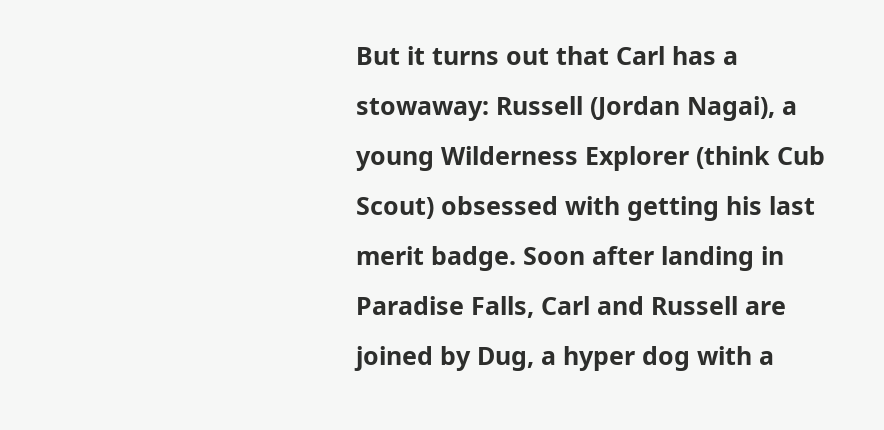But it turns out that Carl has a stowaway: Russell (Jordan Nagai), a young Wilderness Explorer (think Cub Scout) obsessed with getting his last merit badge. Soon after landing in Paradise Falls, Carl and Russell are joined by Dug, a hyper dog with a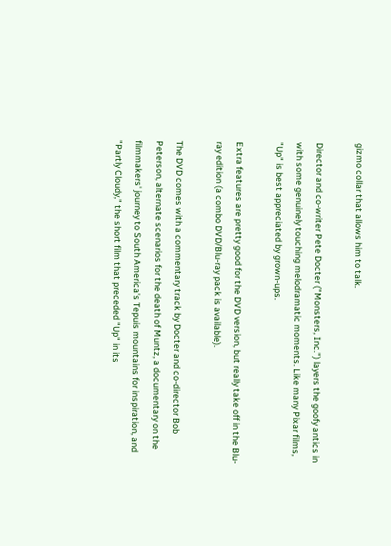gizmo collar that allows him to talk.

Director and co-writer Pete Docter ("Monsters, Inc.") layers the goofy antics in with some genuinely touching melodramatic moments. Like many Pixar films, "Up" is best appreciated by grown-ups.

Extra features are pretty good for the DVD version, but really take off in the Blu-ray edition (a combo DVD/Blu-ray pack is available).

The DVD comes with a commentary track by Docter and co-director Bob Peterson, alternate scenarios for the death of Muntz, a documentary on the filmmakers' journey to South America's Tepuis mountains for inspiration, and "Partly Cloudy," the short film that preceded "Up" in its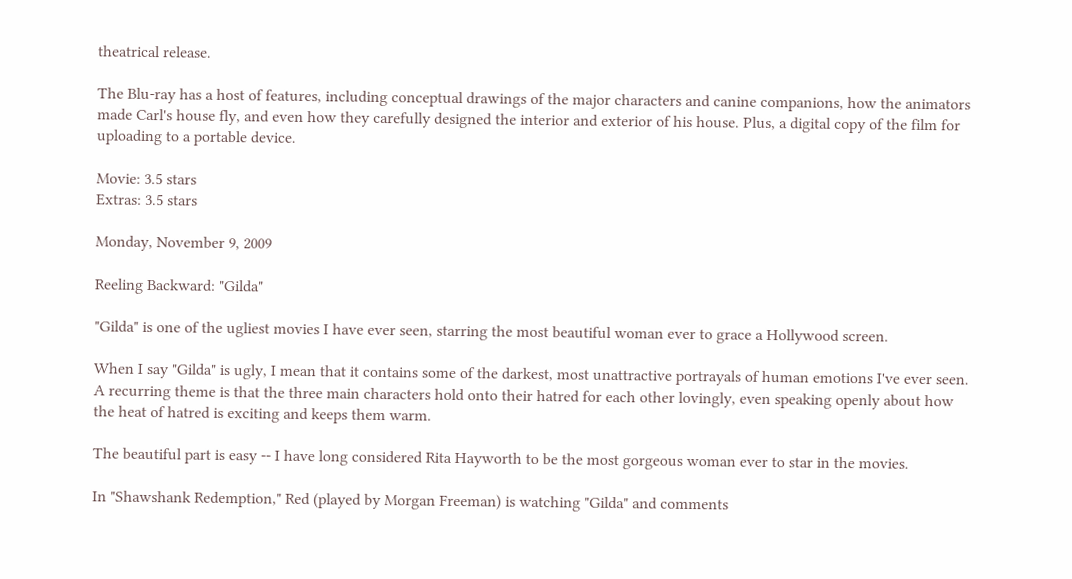theatrical release.

The Blu-ray has a host of features, including conceptual drawings of the major characters and canine companions, how the animators made Carl's house fly, and even how they carefully designed the interior and exterior of his house. Plus, a digital copy of the film for uploading to a portable device.

Movie: 3.5 stars
Extras: 3.5 stars

Monday, November 9, 2009

Reeling Backward: "Gilda"

"Gilda" is one of the ugliest movies I have ever seen, starring the most beautiful woman ever to grace a Hollywood screen.

When I say "Gilda" is ugly, I mean that it contains some of the darkest, most unattractive portrayals of human emotions I've ever seen. A recurring theme is that the three main characters hold onto their hatred for each other lovingly, even speaking openly about how the heat of hatred is exciting and keeps them warm.

The beautiful part is easy -- I have long considered Rita Hayworth to be the most gorgeous woman ever to star in the movies.

In "Shawshank Redemption," Red (played by Morgan Freeman) is watching "Gilda" and comments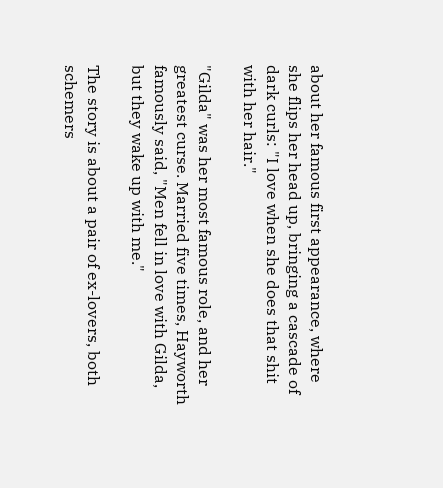about her famous first appearance, where she flips her head up, bringing a cascade of dark curls: "I love when she does that shit with her hair."

"Gilda" was her most famous role, and her greatest curse. Married five times, Hayworth famously said, "Men fell in love with Gilda, but they wake up with me."

The story is about a pair of ex-lovers, both schemers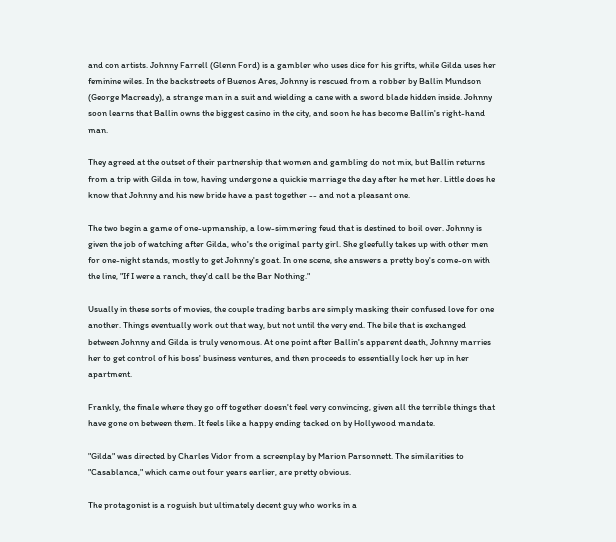and con artists. Johnny Farrell (Glenn Ford) is a gambler who uses dice for his grifts, while Gilda uses her feminine wiles. In the backstreets of Buenos Ares, Johnny is rescued from a robber by Ballin Mundson (George Macready), a strange man in a suit and wielding a cane with a sword blade hidden inside. Johnny soon learns that Ballin owns the biggest casino in the city, and soon he has become Ballin's right-hand man.

They agreed at the outset of their partnership that women and gambling do not mix, but Ballin returns from a trip with Gilda in tow, having undergone a quickie marriage the day after he met her. Little does he know that Johnny and his new bride have a past together -- and not a pleasant one.

The two begin a game of one-upmanship, a low-simmering feud that is destined to boil over. Johnny is given the job of watching after Gilda, who's the original party girl. She gleefully takes up with other men for one-night stands, mostly to get Johnny's goat. In one scene, she answers a pretty boy's come-on with the line, "If I were a ranch, they'd call be the Bar Nothing."

Usually in these sorts of movies, the couple trading barbs are simply masking their confused love for one another. Things eventually work out that way, but not until the very end. The bile that is exchanged between Johnny and Gilda is truly venomous. At one point after Ballin's apparent death, Johnny marries her to get control of his boss' business ventures, and then proceeds to essentially lock her up in her apartment.

Frankly, the finale where they go off together doesn't feel very convincing, given all the terrible things that have gone on between them. It feels like a happy ending tacked on by Hollywood mandate.

"Gilda" was directed by Charles Vidor from a screenplay by Marion Parsonnett. The similarities to "Casablanca," which came out four years earlier, are pretty obvious.

The protagonist is a roguish but ultimately decent guy who works in a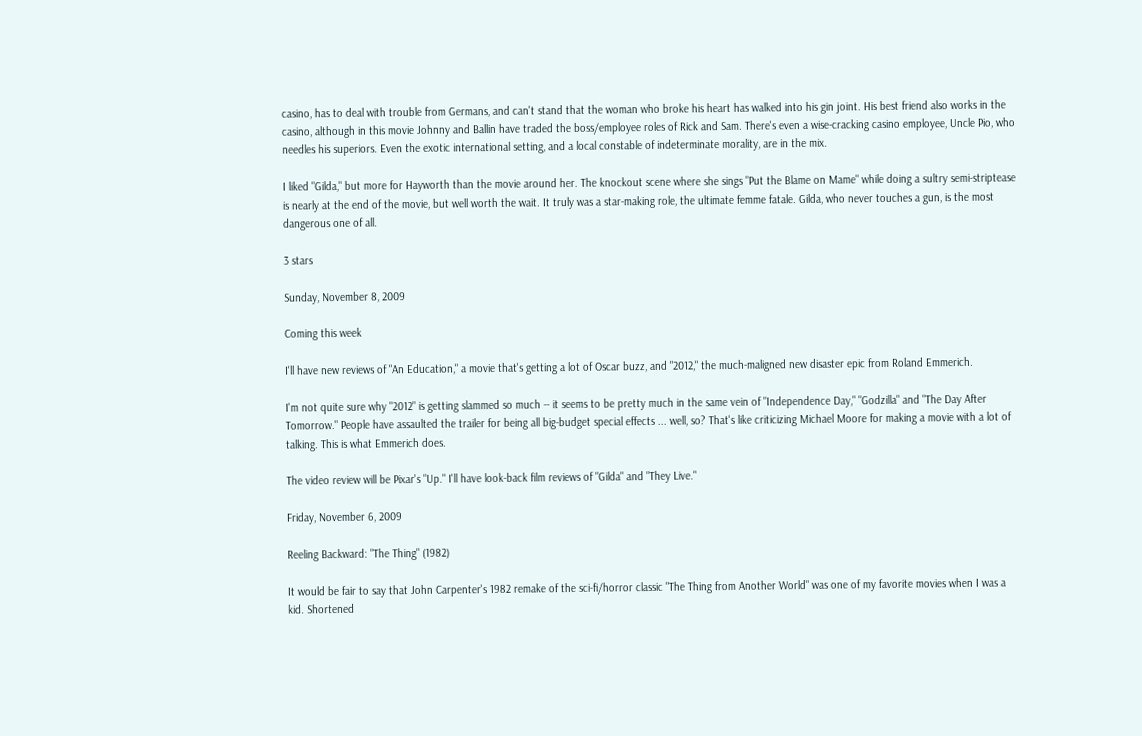casino, has to deal with trouble from Germans, and can't stand that the woman who broke his heart has walked into his gin joint. His best friend also works in the casino, although in this movie Johnny and Ballin have traded the boss/employee roles of Rick and Sam. There's even a wise-cracking casino employee, Uncle Pio, who needles his superiors. Even the exotic international setting, and a local constable of indeterminate morality, are in the mix.

I liked "Gilda," but more for Hayworth than the movie around her. The knockout scene where she sings "Put the Blame on Mame" while doing a sultry semi-striptease is nearly at the end of the movie, but well worth the wait. It truly was a star-making role, the ultimate femme fatale. Gilda, who never touches a gun, is the most dangerous one of all.

3 stars

Sunday, November 8, 2009

Coming this week

I'll have new reviews of "An Education," a movie that's getting a lot of Oscar buzz, and "2012," the much-maligned new disaster epic from Roland Emmerich.

I'm not quite sure why "2012" is getting slammed so much -- it seems to be pretty much in the same vein of "Independence Day," "Godzilla" and "The Day After Tomorrow." People have assaulted the trailer for being all big-budget special effects ... well, so? That's like criticizing Michael Moore for making a movie with a lot of talking. This is what Emmerich does.

The video review will be Pixar's "Up." I'll have look-back film reviews of "Gilda" and "They Live."

Friday, November 6, 2009

Reeling Backward: "The Thing" (1982)

It would be fair to say that John Carpenter's 1982 remake of the sci-fi/horror classic "The Thing from Another World" was one of my favorite movies when I was a kid. Shortened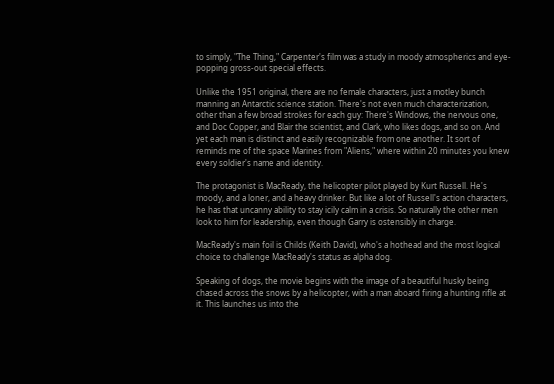to simply, "The Thing," Carpenter's film was a study in moody atmospherics and eye-popping gross-out special effects.

Unlike the 1951 original, there are no female characters, just a motley bunch manning an Antarctic science station. There's not even much characterization, other than a few broad strokes for each guy: There's Windows, the nervous one, and Doc Copper, and Blair the scientist, and Clark, who likes dogs, and so on. And yet each man is distinct and easily recognizable from one another. It sort of reminds me of the space Marines from "Aliens," where within 20 minutes you knew every soldier's name and identity.

The protagonist is MacReady, the helicopter pilot played by Kurt Russell. He's moody, and a loner, and a heavy drinker. But like a lot of Russell's action characters, he has that uncanny ability to stay icily calm in a crisis. So naturally the other men look to him for leadership, even though Garry is ostensibly in charge.

MacReady's main foil is Childs (Keith David), who's a hothead and the most logical choice to challenge MacReady's status as alpha dog.

Speaking of dogs, the movie begins with the image of a beautiful husky being chased across the snows by a helicopter, with a man aboard firing a hunting rifle at it. This launches us into the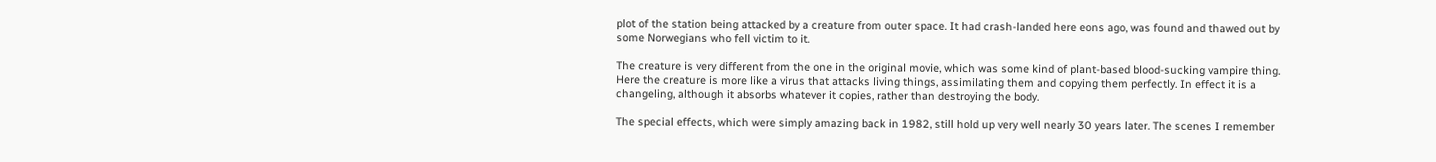plot of the station being attacked by a creature from outer space. It had crash-landed here eons ago, was found and thawed out by some Norwegians who fell victim to it.

The creature is very different from the one in the original movie, which was some kind of plant-based blood-sucking vampire thing. Here the creature is more like a virus that attacks living things, assimilating them and copying them perfectly. In effect it is a changeling, although it absorbs whatever it copies, rather than destroying the body.

The special effects, which were simply amazing back in 1982, still hold up very well nearly 30 years later. The scenes I remember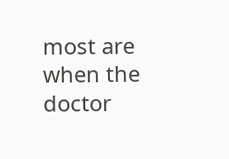most are when the doctor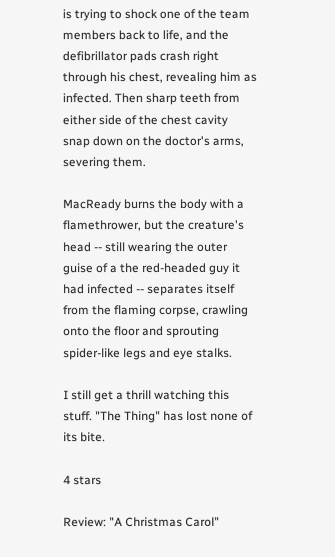is trying to shock one of the team members back to life, and the defibrillator pads crash right through his chest, revealing him as infected. Then sharp teeth from either side of the chest cavity snap down on the doctor's arms, severing them.

MacReady burns the body with a flamethrower, but the creature's head -- still wearing the outer guise of a the red-headed guy it had infected -- separates itself from the flaming corpse, crawling onto the floor and sprouting spider-like legs and eye stalks.

I still get a thrill watching this stuff. "The Thing" has lost none of its bite.

4 stars

Review: "A Christmas Carol"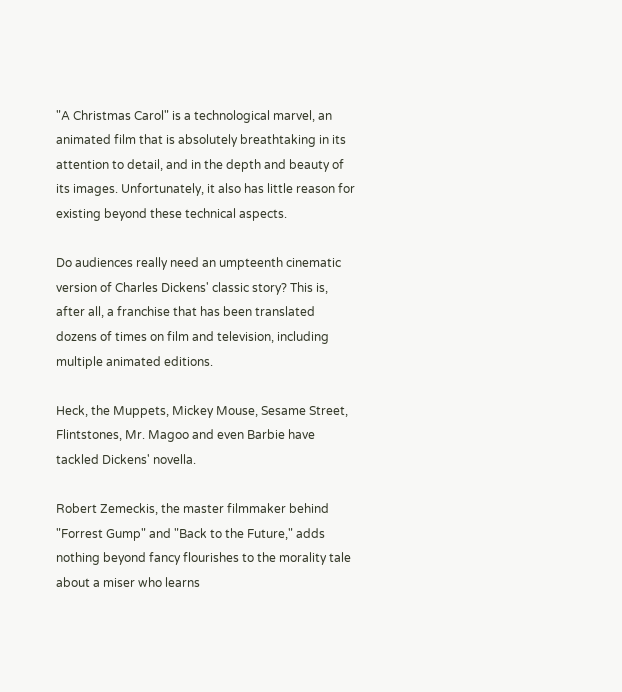"A Christmas Carol" is a technological marvel, an animated film that is absolutely breathtaking in its attention to detail, and in the depth and beauty of its images. Unfortunately, it also has little reason for existing beyond these technical aspects.

Do audiences really need an umpteenth cinematic version of Charles Dickens' classic story? This is, after all, a franchise that has been translated dozens of times on film and television, including multiple animated editions.

Heck, the Muppets, Mickey Mouse, Sesame Street, Flintstones, Mr. Magoo and even Barbie have tackled Dickens' novella.

Robert Zemeckis, the master filmmaker behind "Forrest Gump" and "Back to the Future," adds nothing beyond fancy flourishes to the morality tale about a miser who learns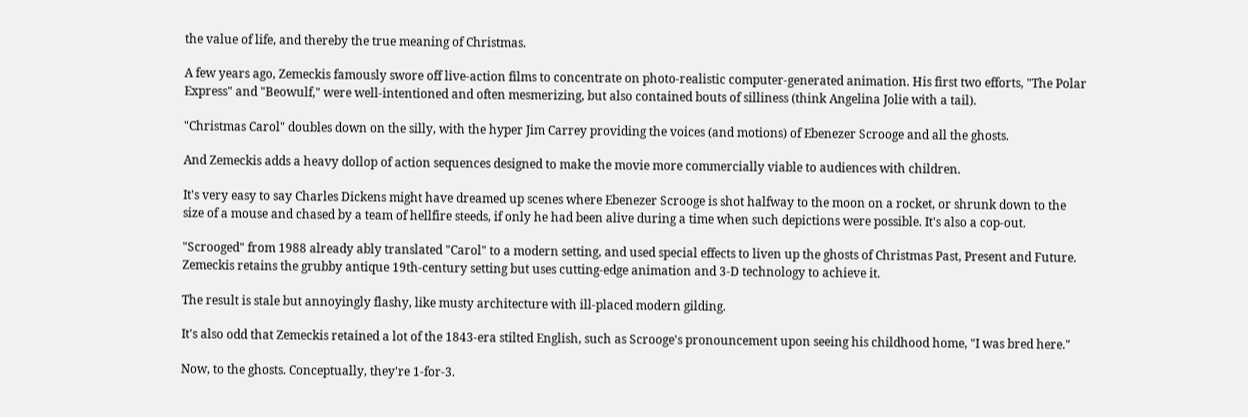the value of life, and thereby the true meaning of Christmas.

A few years ago, Zemeckis famously swore off live-action films to concentrate on photo-realistic computer-generated animation. His first two efforts, "The Polar Express" and "Beowulf," were well-intentioned and often mesmerizing, but also contained bouts of silliness (think Angelina Jolie with a tail).

"Christmas Carol" doubles down on the silly, with the hyper Jim Carrey providing the voices (and motions) of Ebenezer Scrooge and all the ghosts.

And Zemeckis adds a heavy dollop of action sequences designed to make the movie more commercially viable to audiences with children.

It's very easy to say Charles Dickens might have dreamed up scenes where Ebenezer Scrooge is shot halfway to the moon on a rocket, or shrunk down to the size of a mouse and chased by a team of hellfire steeds, if only he had been alive during a time when such depictions were possible. It's also a cop-out.

"Scrooged" from 1988 already ably translated "Carol" to a modern setting, and used special effects to liven up the ghosts of Christmas Past, Present and Future. Zemeckis retains the grubby antique 19th-century setting but uses cutting-edge animation and 3-D technology to achieve it.

The result is stale but annoyingly flashy, like musty architecture with ill-placed modern gilding.

It's also odd that Zemeckis retained a lot of the 1843-era stilted English, such as Scrooge's pronouncement upon seeing his childhood home, "I was bred here."

Now, to the ghosts. Conceptually, they're 1-for-3.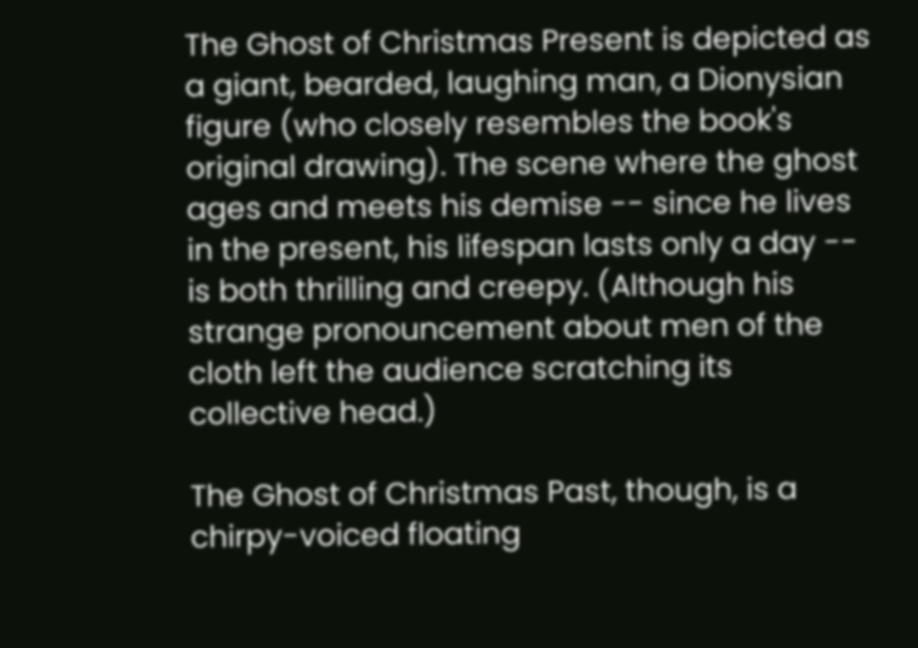The Ghost of Christmas Present is depicted as a giant, bearded, laughing man, a Dionysian figure (who closely resembles the book's original drawing). The scene where the ghost ages and meets his demise -- since he lives in the present, his lifespan lasts only a day -- is both thrilling and creepy. (Although his strange pronouncement about men of the cloth left the audience scratching its collective head.)

The Ghost of Christmas Past, though, is a chirpy-voiced floating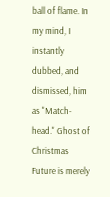ball of flame. In my mind, I instantly dubbed, and dismissed, him as "Match-head." Ghost of Christmas Future is merely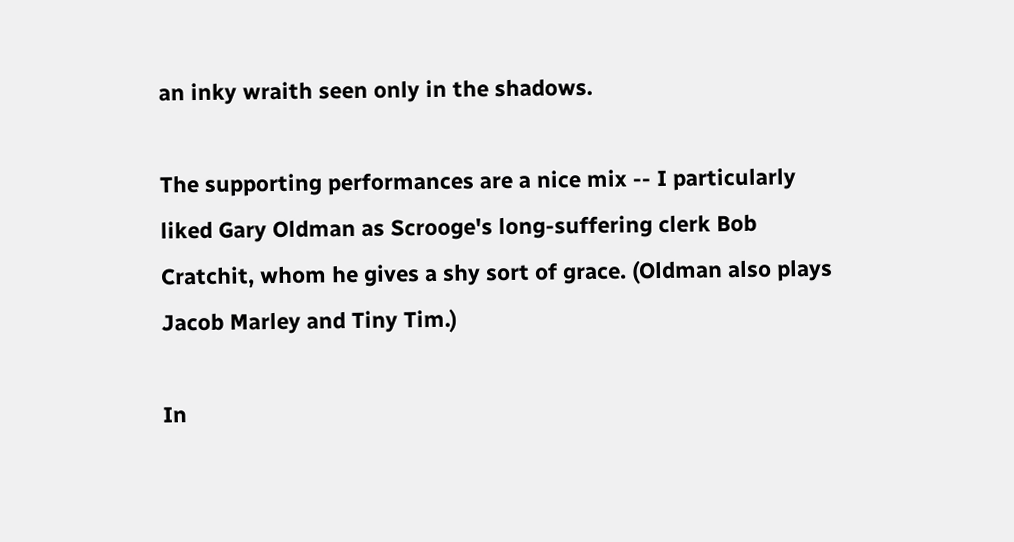an inky wraith seen only in the shadows.

The supporting performances are a nice mix -- I particularly liked Gary Oldman as Scrooge's long-suffering clerk Bob Cratchit, whom he gives a shy sort of grace. (Oldman also plays Jacob Marley and Tiny Tim.)

In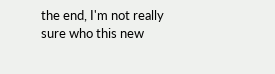the end, I'm not really sure who this new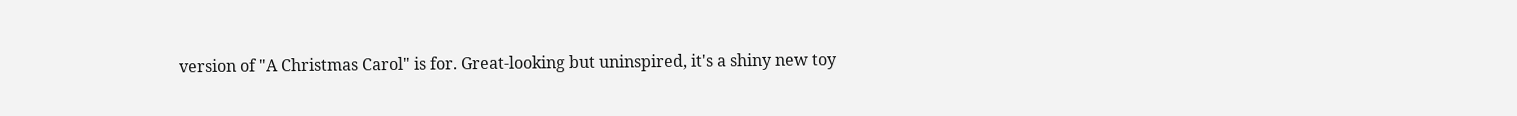version of "A Christmas Carol" is for. Great-looking but uninspired, it's a shiny new toy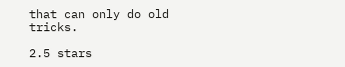that can only do old tricks.

2.5 stars